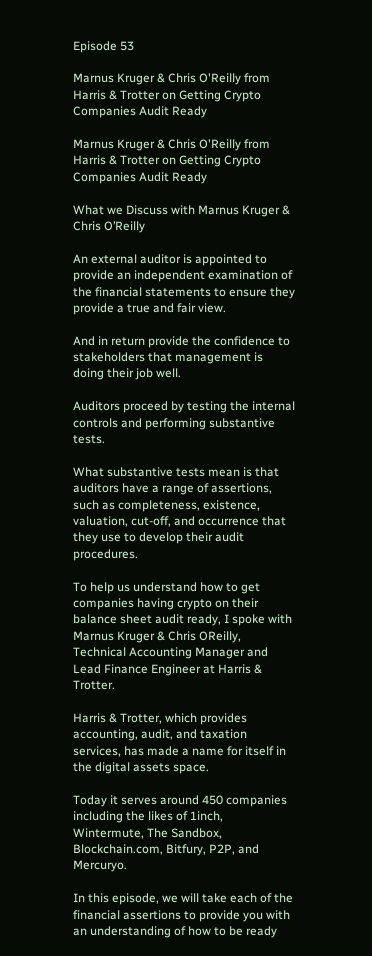Episode 53

Marnus Kruger & Chris O'Reilly from Harris & Trotter on Getting Crypto Companies Audit Ready

Marnus Kruger & Chris O'Reilly from Harris & Trotter on Getting Crypto Companies Audit Ready

What we Discuss with Marnus Kruger & Chris O’Reilly

An external auditor is appointed to provide an independent examination of the financial statements to ensure they provide a true and fair view.

And in return provide the confidence to stakeholders that management is doing their job well.

Auditors proceed by testing the internal controls and performing substantive tests.

What substantive tests mean is that auditors have a range of assertions, such as completeness, existence, valuation, cut-off, and occurrence that they use to develop their audit procedures.

To help us understand how to get companies having crypto on their balance sheet audit ready, I spoke with Marnus Kruger & Chris OReilly, Technical Accounting Manager and Lead Finance Engineer at Harris & Trotter.

Harris & Trotter, which provides accounting, audit, and taxation services, has made a name for itself in the digital assets space.

Today it serves around 450 companies including the likes of 1inch, Wintermute, The Sandbox, Blockchain.com, Bitfury, P2P, and Mercuryo.

In this episode, we will take each of the financial assertions to provide you with an understanding of how to be ready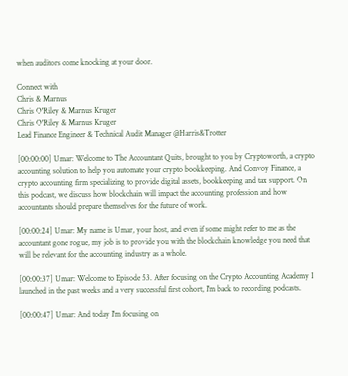when auditors come knocking at your door.

Connect with
Chris & Marnus
Chris O'Riley & Marnus Kruger
Chris O'Riley & Marnus Kruger
Lead Finance Engineer & Technical Audit Manager @Harris&Trotter

[00:00:00] Umar: Welcome to The Accountant Quits, brought to you by Cryptoworth, a crypto accounting solution to help you automate your crypto bookkeeping. And Convoy Finance, a crypto accounting firm specializing to provide digital assets, bookkeeping and tax support. On this podcast, we discuss how blockchain will impact the accounting profession and how accountants should prepare themselves for the future of work.

[00:00:24] Umar: My name is Umar, your host, and even if some might refer to me as the accountant gone rogue, my job is to provide you with the blockchain knowledge you need that will be relevant for the accounting industry as a whole.

[00:00:37] Umar: Welcome to Episode 53. After focusing on the Crypto Accounting Academy I launched in the past weeks and a very successful first cohort, I'm back to recording podcasts.

[00:00:47] Umar: And today I'm focusing on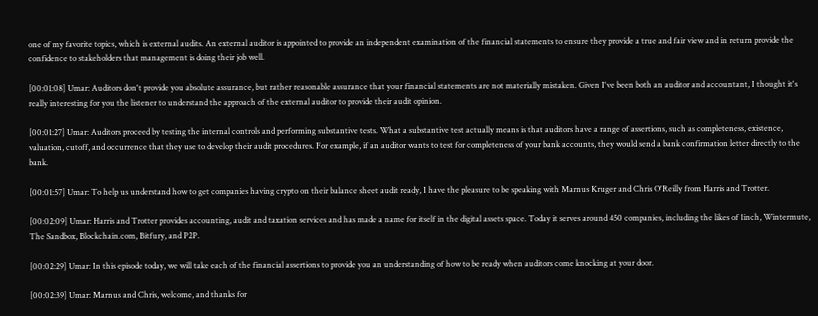one of my favorite topics, which is external audits. An external auditor is appointed to provide an independent examination of the financial statements to ensure they provide a true and fair view and in return provide the confidence to stakeholders that management is doing their job well.

[00:01:08] Umar: Auditors don't provide you absolute assurance, but rather reasonable assurance that your financial statements are not materially mistaken. Given I've been both an auditor and accountant, I thought it's really interesting for you the listener to understand the approach of the external auditor to provide their audit opinion.

[00:01:27] Umar: Auditors proceed by testing the internal controls and performing substantive tests. What a substantive test actually means is that auditors have a range of assertions, such as completeness, existence, valuation, cutoff, and occurrence that they use to develop their audit procedures. For example, if an auditor wants to test for completeness of your bank accounts, they would send a bank confirmation letter directly to the bank.

[00:01:57] Umar: To help us understand how to get companies having crypto on their balance sheet audit ready, I have the pleasure to be speaking with Marnus Kruger and Chris O'Reilly from Harris and Trotter.

[00:02:09] Umar: Harris and Trotter provides accounting, audit and taxation services and has made a name for itself in the digital assets space. Today it serves around 450 companies, including the likes of 1inch, Wintermute, The Sandbox, Blockchain.com, Bitfury, and P2P.

[00:02:29] Umar: In this episode today, we will take each of the financial assertions to provide you an understanding of how to be ready when auditors come knocking at your door.

[00:02:39] Umar: Marnus and Chris, welcome, and thanks for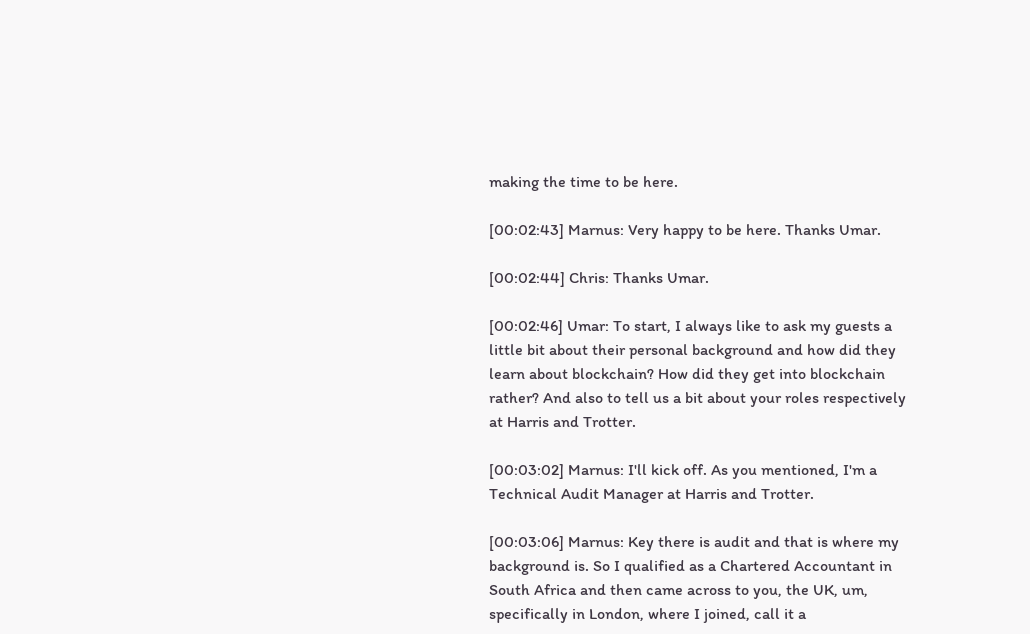making the time to be here.

[00:02:43] Marnus: Very happy to be here. Thanks Umar.

[00:02:44] Chris: Thanks Umar.

[00:02:46] Umar: To start, I always like to ask my guests a little bit about their personal background and how did they learn about blockchain? How did they get into blockchain rather? And also to tell us a bit about your roles respectively at Harris and Trotter.

[00:03:02] Marnus: I'll kick off. As you mentioned, I'm a Technical Audit Manager at Harris and Trotter.

[00:03:06] Marnus: Key there is audit and that is where my background is. So I qualified as a Chartered Accountant in South Africa and then came across to you, the UK, um, specifically in London, where I joined, call it a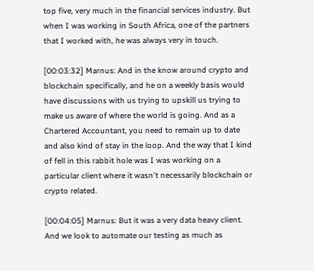top five, very much in the financial services industry. But when I was working in South Africa, one of the partners that I worked with, he was always very in touch.

[00:03:32] Marnus: And in the know around crypto and blockchain specifically, and he on a weekly basis would have discussions with us trying to upskill us trying to make us aware of where the world is going. And as a Chartered Accountant, you need to remain up to date and also kind of stay in the loop. And the way that I kind of fell in this rabbit hole was I was working on a particular client where it wasn't necessarily blockchain or crypto related.

[00:04:05] Marnus: But it was a very data heavy client. And we look to automate our testing as much as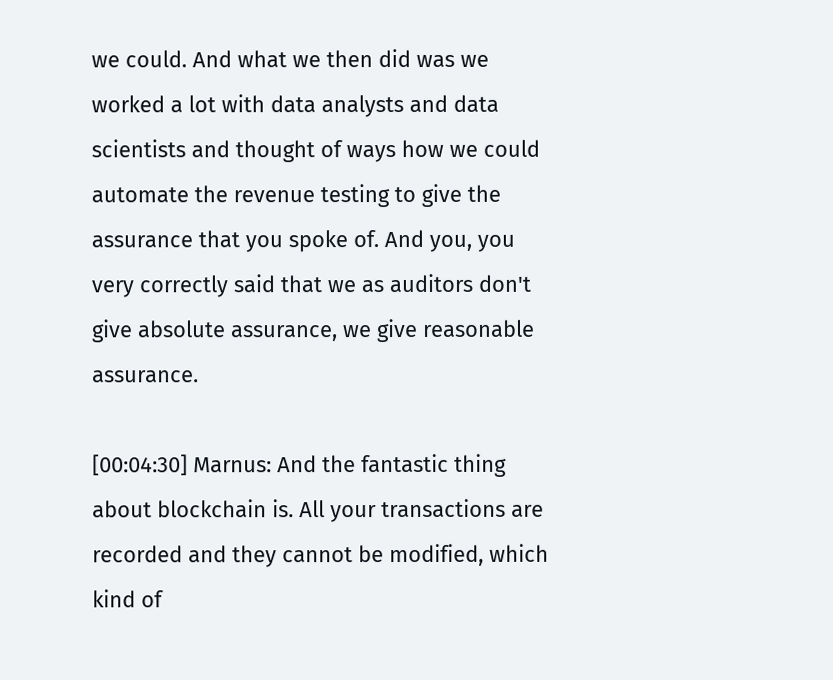we could. And what we then did was we worked a lot with data analysts and data scientists and thought of ways how we could automate the revenue testing to give the assurance that you spoke of. And you, you very correctly said that we as auditors don't give absolute assurance, we give reasonable assurance.

[00:04:30] Marnus: And the fantastic thing about blockchain is. All your transactions are recorded and they cannot be modified, which kind of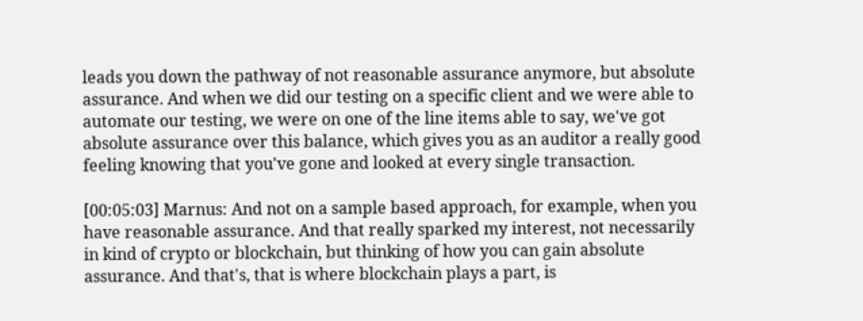leads you down the pathway of not reasonable assurance anymore, but absolute assurance. And when we did our testing on a specific client and we were able to automate our testing, we were on one of the line items able to say, we've got absolute assurance over this balance, which gives you as an auditor a really good feeling knowing that you've gone and looked at every single transaction.

[00:05:03] Marnus: And not on a sample based approach, for example, when you have reasonable assurance. And that really sparked my interest, not necessarily in kind of crypto or blockchain, but thinking of how you can gain absolute assurance. And that's, that is where blockchain plays a part, is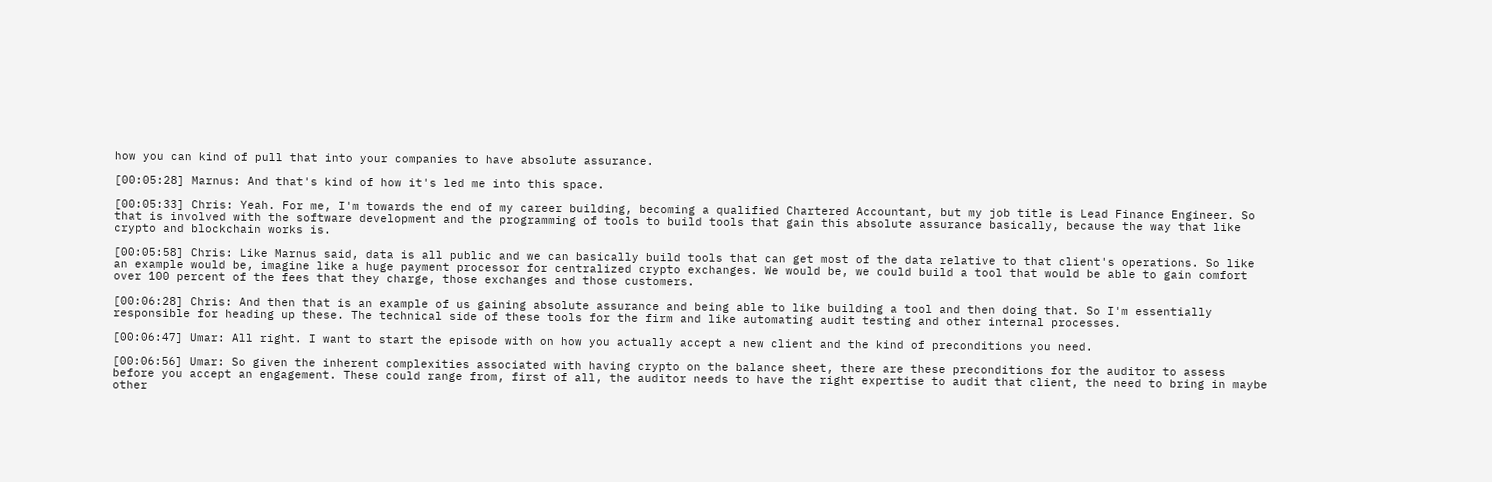how you can kind of pull that into your companies to have absolute assurance.

[00:05:28] Marnus: And that's kind of how it's led me into this space.

[00:05:33] Chris: Yeah. For me, I'm towards the end of my career building, becoming a qualified Chartered Accountant, but my job title is Lead Finance Engineer. So that is involved with the software development and the programming of tools to build tools that gain this absolute assurance basically, because the way that like crypto and blockchain works is.

[00:05:58] Chris: Like Marnus said, data is all public and we can basically build tools that can get most of the data relative to that client's operations. So like an example would be, imagine like a huge payment processor for centralized crypto exchanges. We would be, we could build a tool that would be able to gain comfort over 100 percent of the fees that they charge, those exchanges and those customers.

[00:06:28] Chris: And then that is an example of us gaining absolute assurance and being able to like building a tool and then doing that. So I'm essentially responsible for heading up these. The technical side of these tools for the firm and like automating audit testing and other internal processes.

[00:06:47] Umar: All right. I want to start the episode with on how you actually accept a new client and the kind of preconditions you need.

[00:06:56] Umar: So given the inherent complexities associated with having crypto on the balance sheet, there are these preconditions for the auditor to assess before you accept an engagement. These could range from, first of all, the auditor needs to have the right expertise to audit that client, the need to bring in maybe other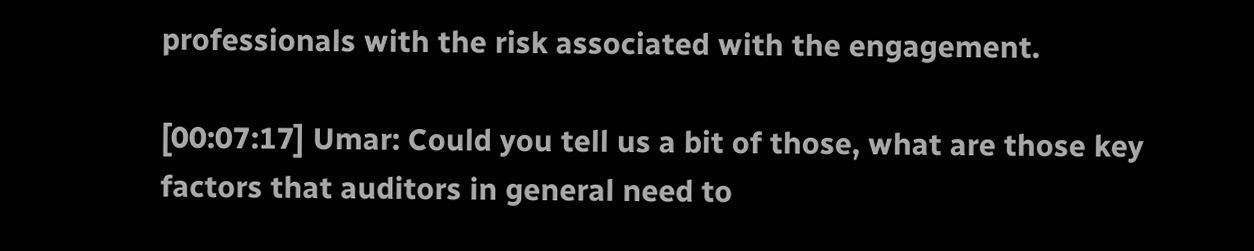professionals with the risk associated with the engagement.

[00:07:17] Umar: Could you tell us a bit of those, what are those key factors that auditors in general need to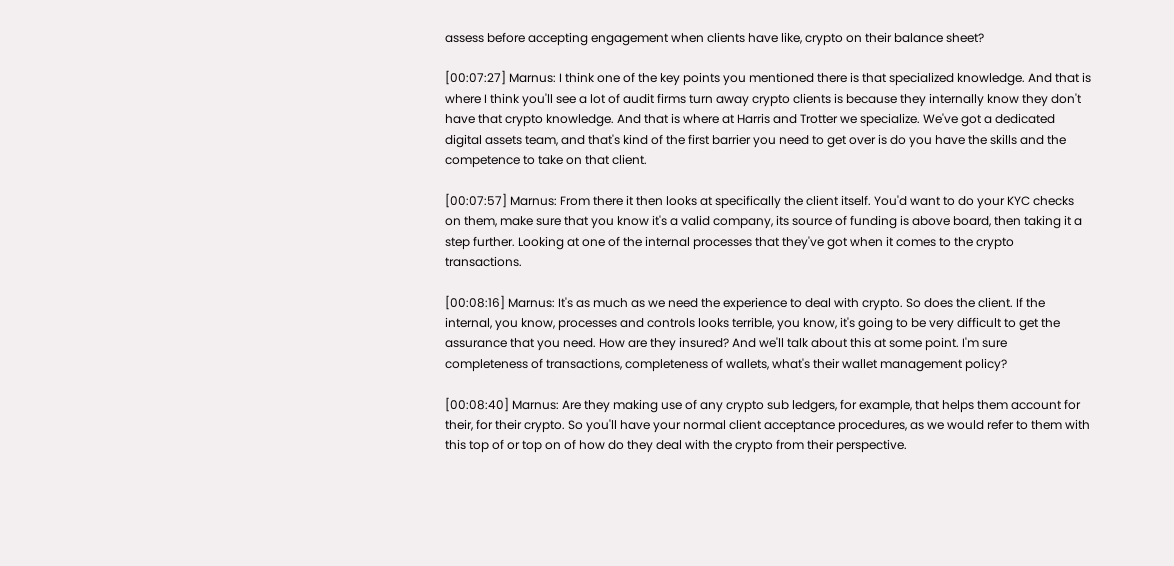assess before accepting engagement when clients have like, crypto on their balance sheet?

[00:07:27] Marnus: I think one of the key points you mentioned there is that specialized knowledge. And that is where I think you'll see a lot of audit firms turn away crypto clients is because they internally know they don't have that crypto knowledge. And that is where at Harris and Trotter we specialize. We've got a dedicated digital assets team, and that's kind of the first barrier you need to get over is do you have the skills and the competence to take on that client.

[00:07:57] Marnus: From there it then looks at specifically the client itself. You'd want to do your KYC checks on them, make sure that you know it's a valid company, its source of funding is above board, then taking it a step further. Looking at one of the internal processes that they've got when it comes to the crypto transactions.

[00:08:16] Marnus: It's as much as we need the experience to deal with crypto. So does the client. If the internal, you know, processes and controls looks terrible, you know, it's going to be very difficult to get the assurance that you need. How are they insured? And we'll talk about this at some point. I'm sure completeness of transactions, completeness of wallets, what's their wallet management policy?

[00:08:40] Marnus: Are they making use of any crypto sub ledgers, for example, that helps them account for their, for their crypto. So you'll have your normal client acceptance procedures, as we would refer to them with this top of or top on of how do they deal with the crypto from their perspective.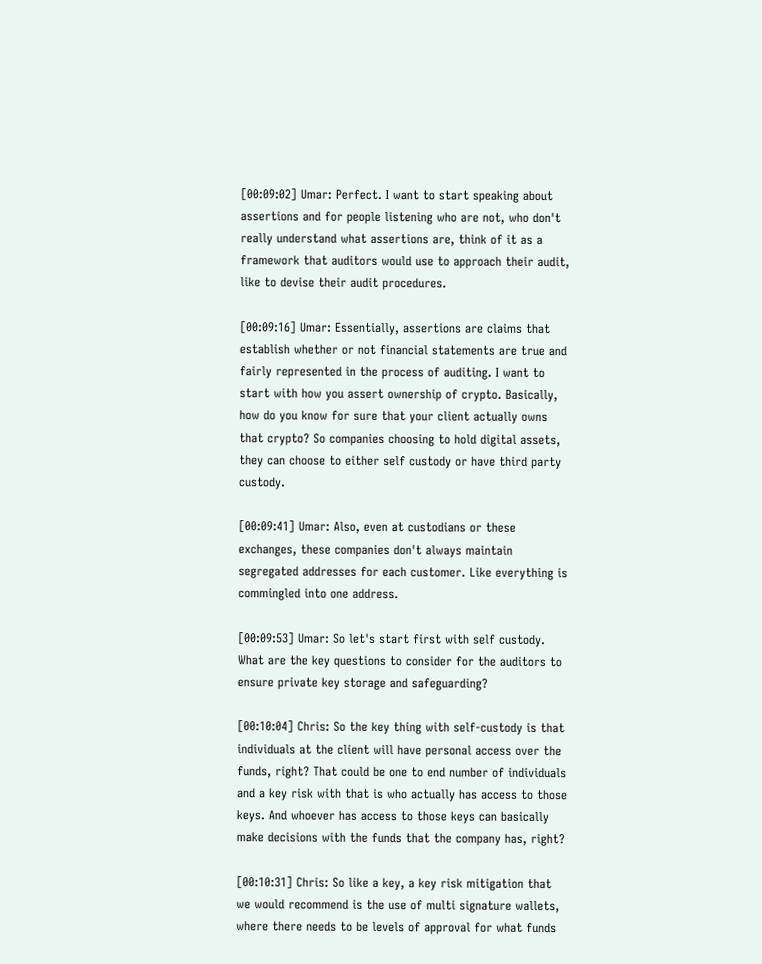[00:09:02] Umar: Perfect. I want to start speaking about assertions and for people listening who are not, who don't really understand what assertions are, think of it as a framework that auditors would use to approach their audit, like to devise their audit procedures.

[00:09:16] Umar: Essentially, assertions are claims that establish whether or not financial statements are true and fairly represented in the process of auditing. I want to start with how you assert ownership of crypto. Basically, how do you know for sure that your client actually owns that crypto? So companies choosing to hold digital assets, they can choose to either self custody or have third party custody.

[00:09:41] Umar: Also, even at custodians or these exchanges, these companies don't always maintain segregated addresses for each customer. Like everything is commingled into one address.

[00:09:53] Umar: So let's start first with self custody. What are the key questions to consider for the auditors to ensure private key storage and safeguarding?

[00:10:04] Chris: So the key thing with self-custody is that individuals at the client will have personal access over the funds, right? That could be one to end number of individuals and a key risk with that is who actually has access to those keys. And whoever has access to those keys can basically make decisions with the funds that the company has, right?

[00:10:31] Chris: So like a key, a key risk mitigation that we would recommend is the use of multi signature wallets, where there needs to be levels of approval for what funds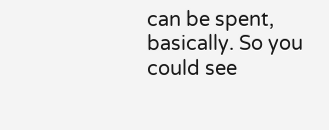can be spent, basically. So you could see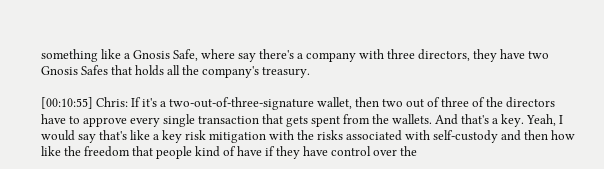something like a Gnosis Safe, where say there's a company with three directors, they have two Gnosis Safes that holds all the company's treasury.

[00:10:55] Chris: If it's a two-out-of-three-signature wallet, then two out of three of the directors have to approve every single transaction that gets spent from the wallets. And that's a key. Yeah, I would say that's like a key risk mitigation with the risks associated with self-custody and then how like the freedom that people kind of have if they have control over the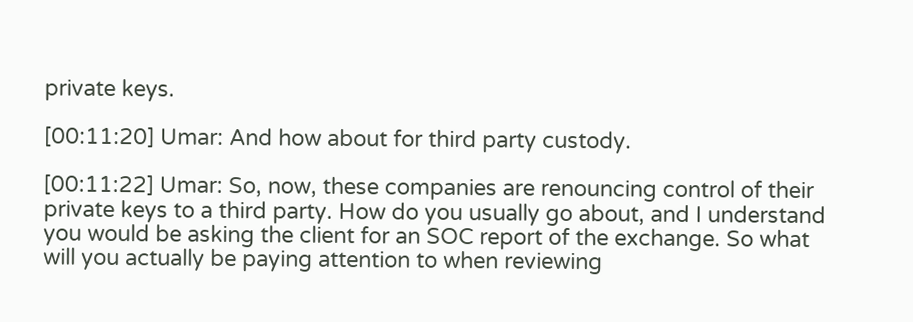private keys.

[00:11:20] Umar: And how about for third party custody.

[00:11:22] Umar: So, now, these companies are renouncing control of their private keys to a third party. How do you usually go about, and I understand you would be asking the client for an SOC report of the exchange. So what will you actually be paying attention to when reviewing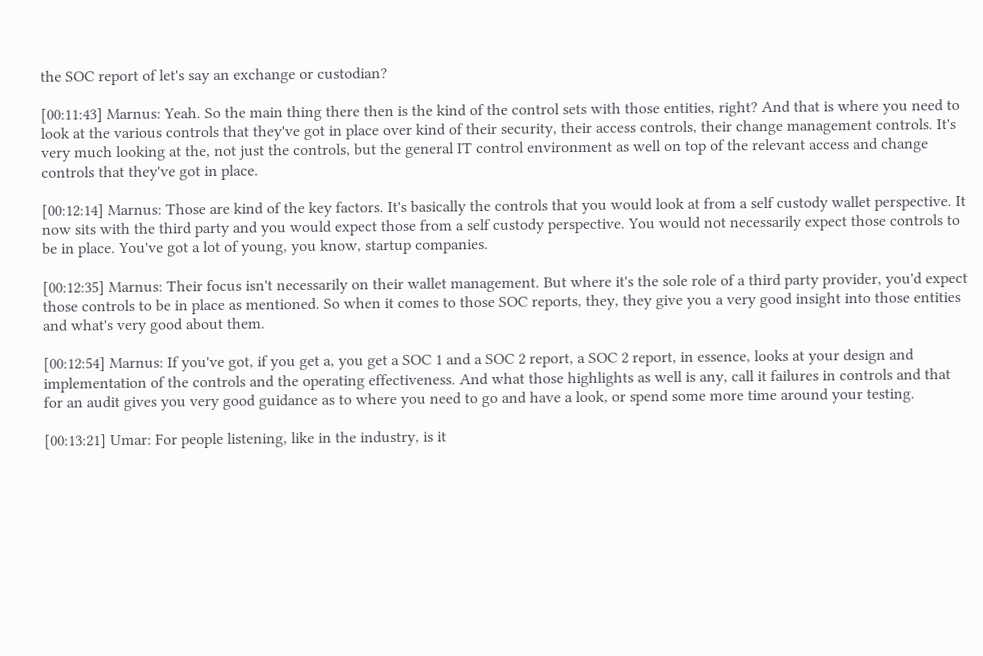the SOC report of let's say an exchange or custodian?

[00:11:43] Marnus: Yeah. So the main thing there then is the kind of the control sets with those entities, right? And that is where you need to look at the various controls that they've got in place over kind of their security, their access controls, their change management controls. It's very much looking at the, not just the controls, but the general IT control environment as well on top of the relevant access and change controls that they've got in place.

[00:12:14] Marnus: Those are kind of the key factors. It's basically the controls that you would look at from a self custody wallet perspective. It now sits with the third party and you would expect those from a self custody perspective. You would not necessarily expect those controls to be in place. You've got a lot of young, you know, startup companies.

[00:12:35] Marnus: Their focus isn't necessarily on their wallet management. But where it's the sole role of a third party provider, you'd expect those controls to be in place as mentioned. So when it comes to those SOC reports, they, they give you a very good insight into those entities and what's very good about them.

[00:12:54] Marnus: If you've got, if you get a, you get a SOC 1 and a SOC 2 report, a SOC 2 report, in essence, looks at your design and implementation of the controls and the operating effectiveness. And what those highlights as well is any, call it failures in controls and that for an audit gives you very good guidance as to where you need to go and have a look, or spend some more time around your testing.

[00:13:21] Umar: For people listening, like in the industry, is it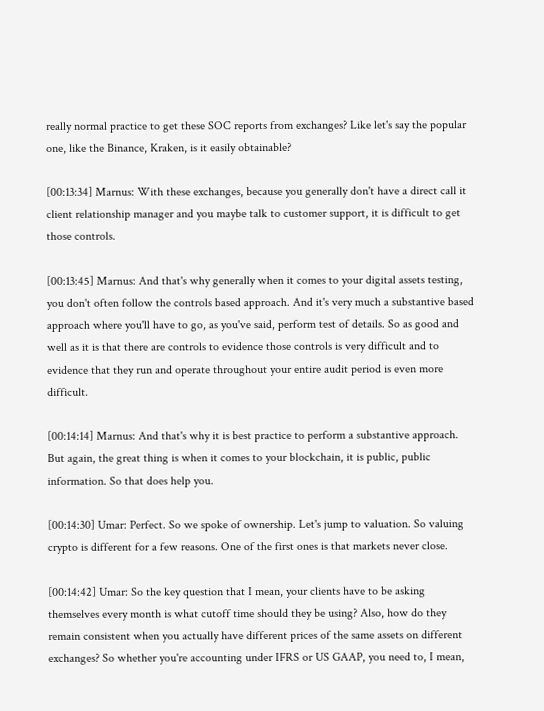really normal practice to get these SOC reports from exchanges? Like let's say the popular one, like the Binance, Kraken, is it easily obtainable?

[00:13:34] Marnus: With these exchanges, because you generally don't have a direct call it client relationship manager and you maybe talk to customer support, it is difficult to get those controls.

[00:13:45] Marnus: And that's why generally when it comes to your digital assets testing, you don't often follow the controls based approach. And it's very much a substantive based approach where you'll have to go, as you've said, perform test of details. So as good and well as it is that there are controls to evidence those controls is very difficult and to evidence that they run and operate throughout your entire audit period is even more difficult.

[00:14:14] Marnus: And that's why it is best practice to perform a substantive approach. But again, the great thing is when it comes to your blockchain, it is public, public information. So that does help you.

[00:14:30] Umar: Perfect. So we spoke of ownership. Let's jump to valuation. So valuing crypto is different for a few reasons. One of the first ones is that markets never close.

[00:14:42] Umar: So the key question that I mean, your clients have to be asking themselves every month is what cutoff time should they be using? Also, how do they remain consistent when you actually have different prices of the same assets on different exchanges? So whether you're accounting under IFRS or US GAAP, you need to, I mean,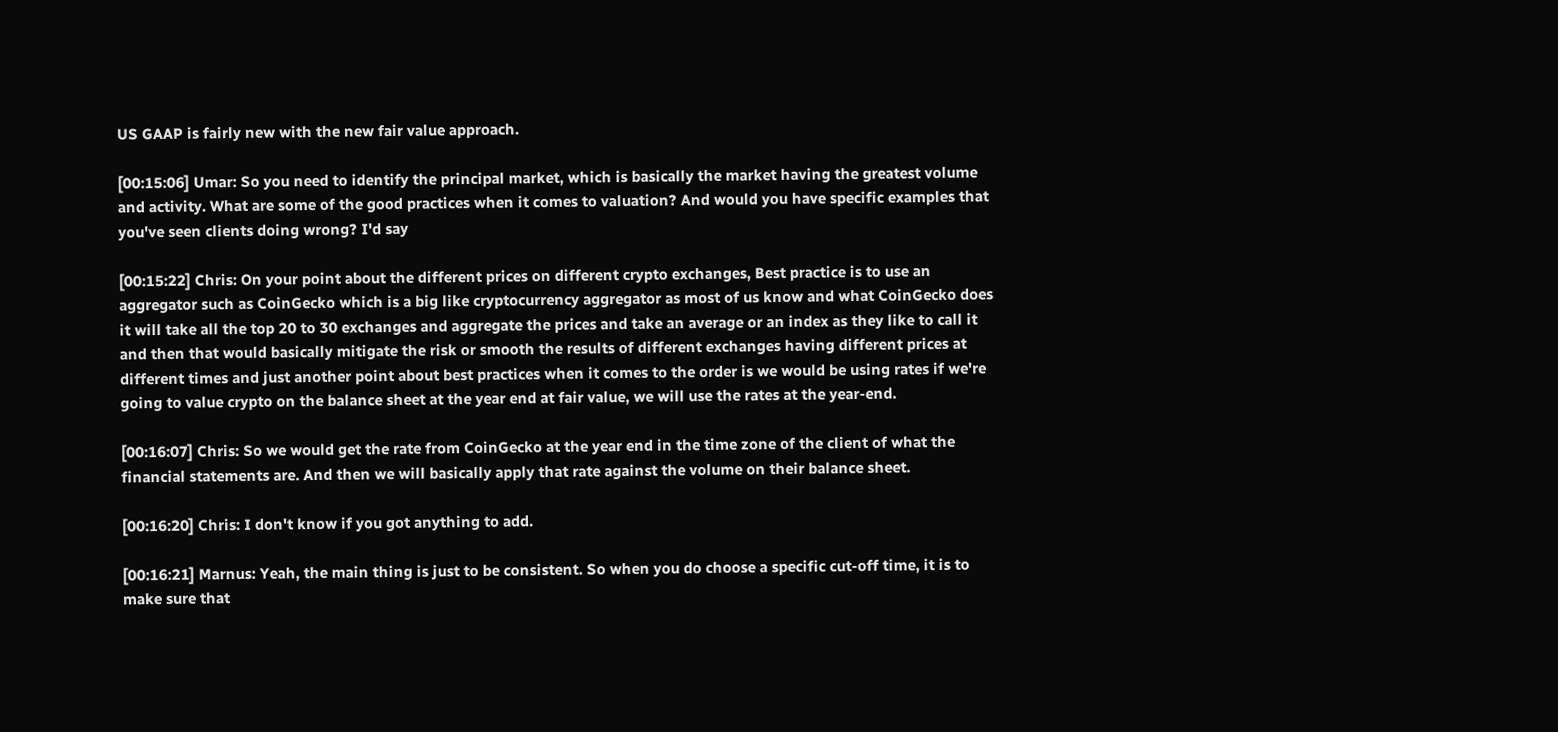US GAAP is fairly new with the new fair value approach.

[00:15:06] Umar: So you need to identify the principal market, which is basically the market having the greatest volume and activity. What are some of the good practices when it comes to valuation? And would you have specific examples that you've seen clients doing wrong? I'd say

[00:15:22] Chris: On your point about the different prices on different crypto exchanges, Best practice is to use an aggregator such as CoinGecko which is a big like cryptocurrency aggregator as most of us know and what CoinGecko does it will take all the top 20 to 30 exchanges and aggregate the prices and take an average or an index as they like to call it and then that would basically mitigate the risk or smooth the results of different exchanges having different prices at different times and just another point about best practices when it comes to the order is we would be using rates if we're going to value crypto on the balance sheet at the year end at fair value, we will use the rates at the year-end.

[00:16:07] Chris: So we would get the rate from CoinGecko at the year end in the time zone of the client of what the financial statements are. And then we will basically apply that rate against the volume on their balance sheet.

[00:16:20] Chris: I don't know if you got anything to add.

[00:16:21] Marnus: Yeah, the main thing is just to be consistent. So when you do choose a specific cut-off time, it is to make sure that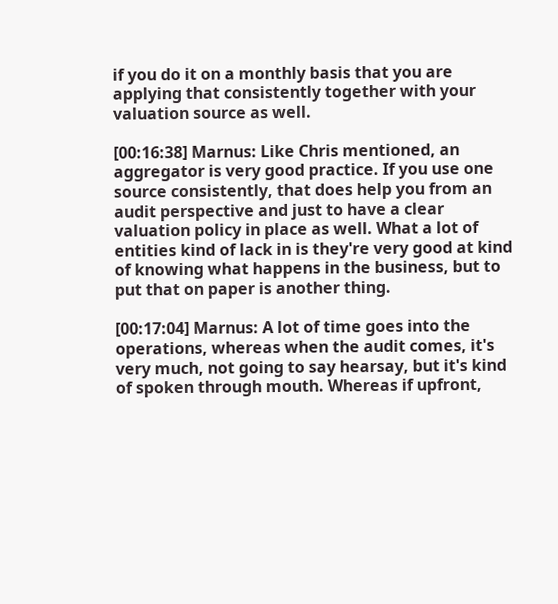if you do it on a monthly basis that you are applying that consistently together with your valuation source as well.

[00:16:38] Marnus: Like Chris mentioned, an aggregator is very good practice. If you use one source consistently, that does help you from an audit perspective and just to have a clear valuation policy in place as well. What a lot of entities kind of lack in is they're very good at kind of knowing what happens in the business, but to put that on paper is another thing.

[00:17:04] Marnus: A lot of time goes into the operations, whereas when the audit comes, it's very much, not going to say hearsay, but it's kind of spoken through mouth. Whereas if upfront,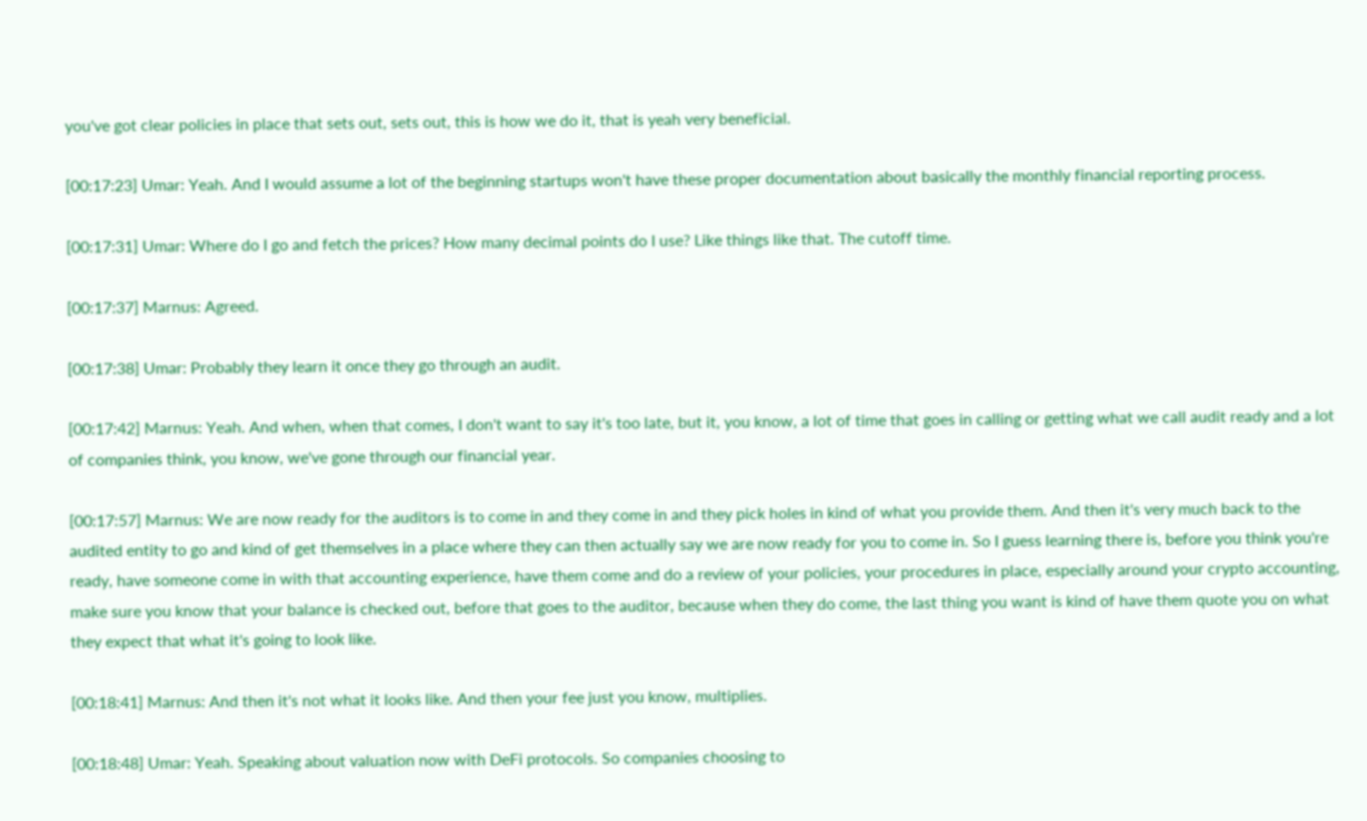you've got clear policies in place that sets out, sets out, this is how we do it, that is yeah very beneficial.

[00:17:23] Umar: Yeah. And I would assume a lot of the beginning startups won't have these proper documentation about basically the monthly financial reporting process.

[00:17:31] Umar: Where do I go and fetch the prices? How many decimal points do I use? Like things like that. The cutoff time.

[00:17:37] Marnus: Agreed.

[00:17:38] Umar: Probably they learn it once they go through an audit.

[00:17:42] Marnus: Yeah. And when, when that comes, I don't want to say it's too late, but it, you know, a lot of time that goes in calling or getting what we call audit ready and a lot of companies think, you know, we've gone through our financial year.

[00:17:57] Marnus: We are now ready for the auditors is to come in and they come in and they pick holes in kind of what you provide them. And then it's very much back to the audited entity to go and kind of get themselves in a place where they can then actually say we are now ready for you to come in. So I guess learning there is, before you think you're ready, have someone come in with that accounting experience, have them come and do a review of your policies, your procedures in place, especially around your crypto accounting, make sure you know that your balance is checked out, before that goes to the auditor, because when they do come, the last thing you want is kind of have them quote you on what they expect that what it's going to look like.

[00:18:41] Marnus: And then it's not what it looks like. And then your fee just you know, multiplies.

[00:18:48] Umar: Yeah. Speaking about valuation now with DeFi protocols. So companies choosing to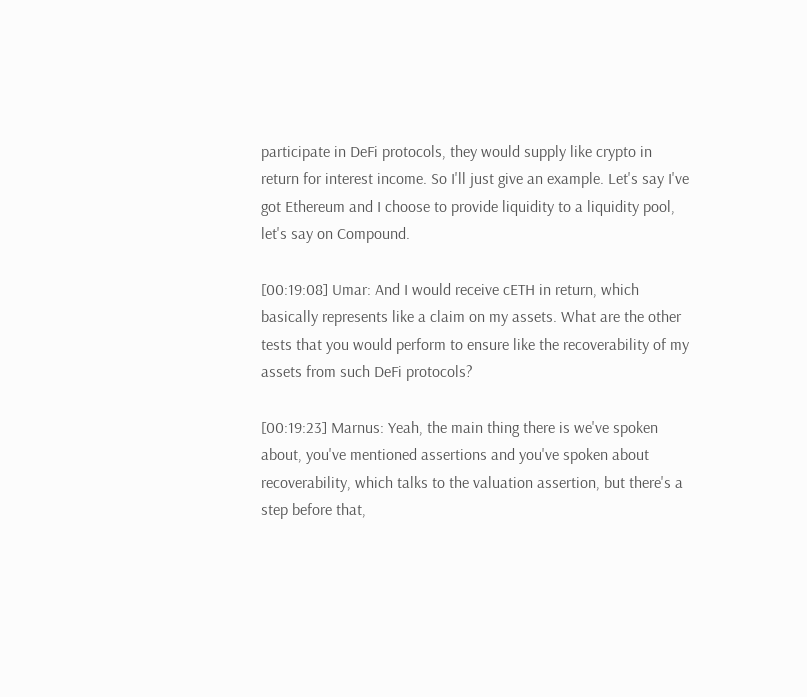participate in DeFi protocols, they would supply like crypto in return for interest income. So I'll just give an example. Let's say I've got Ethereum and I choose to provide liquidity to a liquidity pool, let's say on Compound.

[00:19:08] Umar: And I would receive cETH in return, which basically represents like a claim on my assets. What are the other tests that you would perform to ensure like the recoverability of my assets from such DeFi protocols?

[00:19:23] Marnus: Yeah, the main thing there is we've spoken about, you've mentioned assertions and you've spoken about recoverability, which talks to the valuation assertion, but there's a step before that,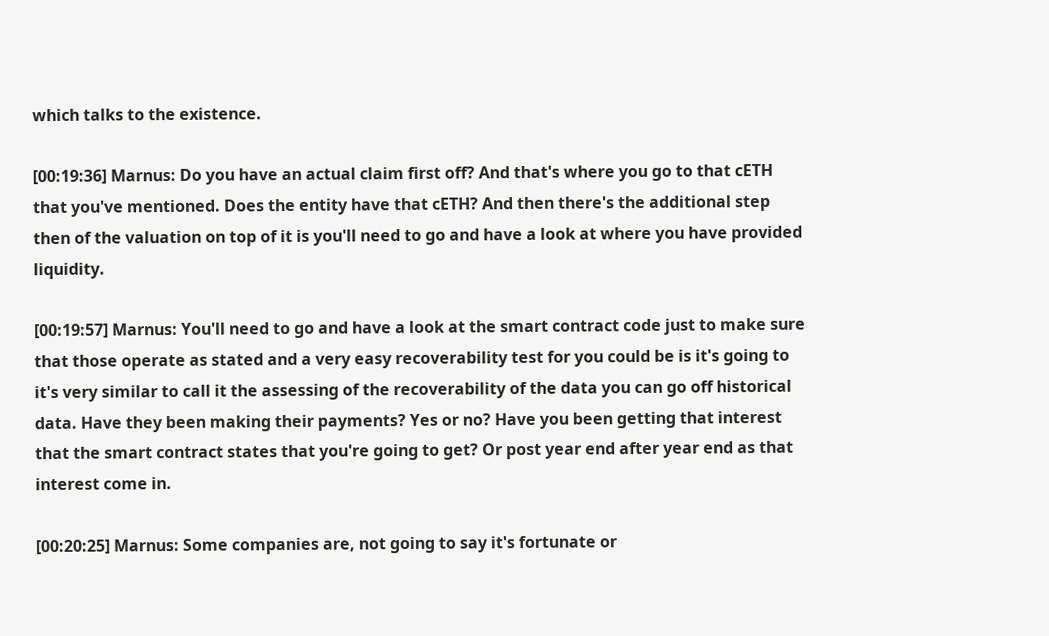which talks to the existence.

[00:19:36] Marnus: Do you have an actual claim first off? And that's where you go to that cETH that you've mentioned. Does the entity have that cETH? And then there's the additional step then of the valuation on top of it is you'll need to go and have a look at where you have provided liquidity.

[00:19:57] Marnus: You'll need to go and have a look at the smart contract code just to make sure that those operate as stated and a very easy recoverability test for you could be is it's going to it's very similar to call it the assessing of the recoverability of the data you can go off historical data. Have they been making their payments? Yes or no? Have you been getting that interest that the smart contract states that you're going to get? Or post year end after year end as that interest come in.

[00:20:25] Marnus: Some companies are, not going to say it's fortunate or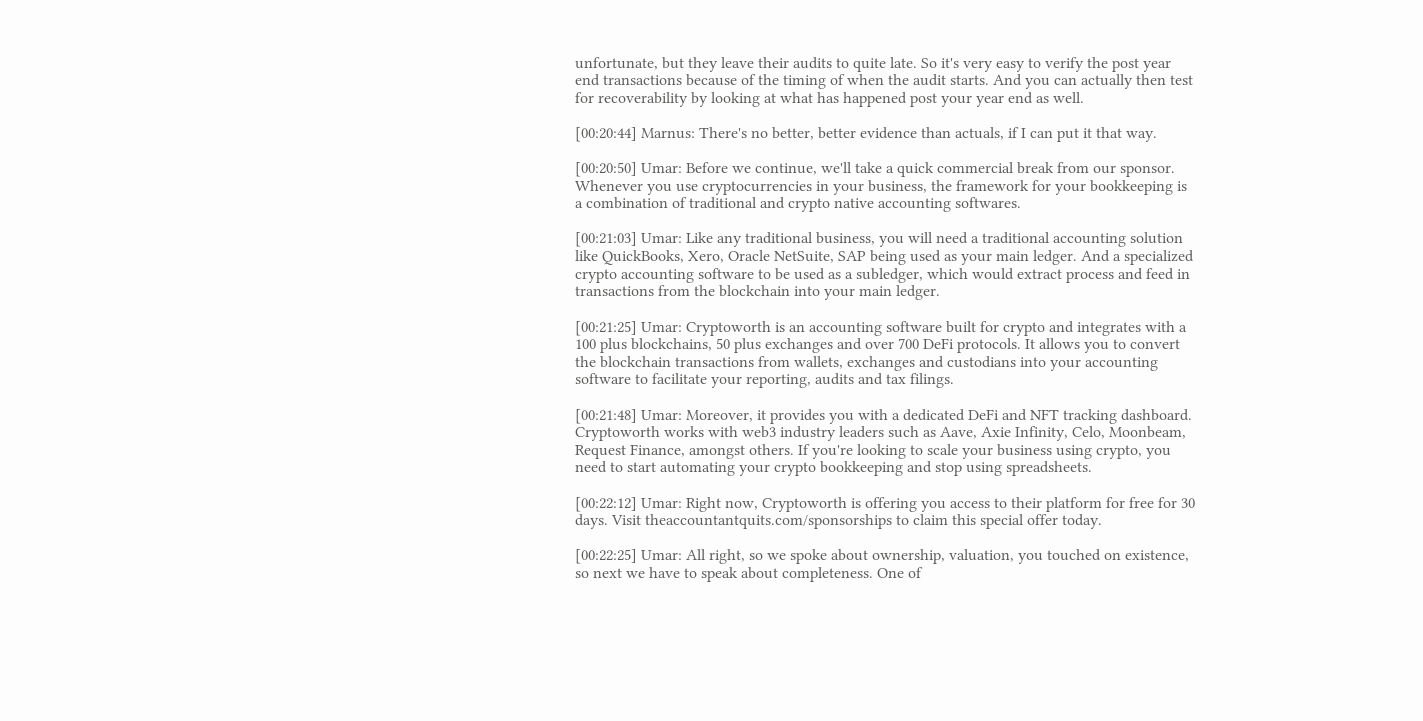unfortunate, but they leave their audits to quite late. So it's very easy to verify the post year end transactions because of the timing of when the audit starts. And you can actually then test for recoverability by looking at what has happened post your year end as well.

[00:20:44] Marnus: There's no better, better evidence than actuals, if I can put it that way.

[00:20:50] Umar: Before we continue, we'll take a quick commercial break from our sponsor. Whenever you use cryptocurrencies in your business, the framework for your bookkeeping is a combination of traditional and crypto native accounting softwares.

[00:21:03] Umar: Like any traditional business, you will need a traditional accounting solution like QuickBooks, Xero, Oracle NetSuite, SAP being used as your main ledger. And a specialized crypto accounting software to be used as a subledger, which would extract process and feed in transactions from the blockchain into your main ledger.

[00:21:25] Umar: Cryptoworth is an accounting software built for crypto and integrates with a 100 plus blockchains, 50 plus exchanges and over 700 DeFi protocols. It allows you to convert the blockchain transactions from wallets, exchanges and custodians into your accounting software to facilitate your reporting, audits and tax filings.

[00:21:48] Umar: Moreover, it provides you with a dedicated DeFi and NFT tracking dashboard. Cryptoworth works with web3 industry leaders such as Aave, Axie Infinity, Celo, Moonbeam, Request Finance, amongst others. If you're looking to scale your business using crypto, you need to start automating your crypto bookkeeping and stop using spreadsheets.

[00:22:12] Umar: Right now, Cryptoworth is offering you access to their platform for free for 30 days. Visit theaccountantquits.com/sponsorships to claim this special offer today.

[00:22:25] Umar: All right, so we spoke about ownership, valuation, you touched on existence, so next we have to speak about completeness. One of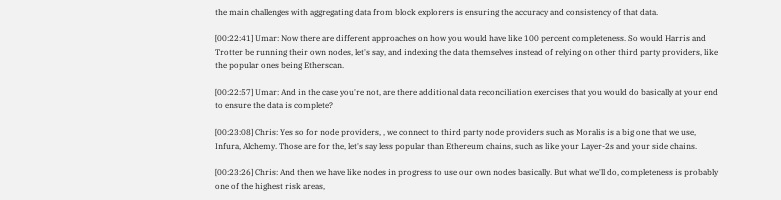the main challenges with aggregating data from block explorers is ensuring the accuracy and consistency of that data.

[00:22:41] Umar: Now there are different approaches on how you would have like 100 percent completeness. So would Harris and Trotter be running their own nodes, let's say, and indexing the data themselves instead of relying on other third party providers, like the popular ones being Etherscan.

[00:22:57] Umar: And in the case you're not, are there additional data reconciliation exercises that you would do basically at your end to ensure the data is complete?

[00:23:08] Chris: Yes so for node providers, , we connect to third party node providers such as Moralis is a big one that we use, Infura, Alchemy. Those are for the, let's say less popular than Ethereum chains, such as like your Layer-2s and your side chains.

[00:23:26] Chris: And then we have like nodes in progress to use our own nodes basically. But what we'll do, completeness is probably one of the highest risk areas,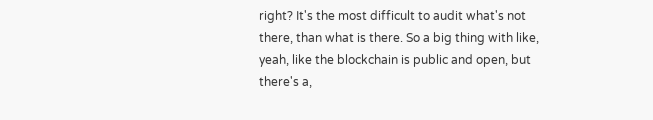right? It's the most difficult to audit what's not there, than what is there. So a big thing with like, yeah, like the blockchain is public and open, but there's a,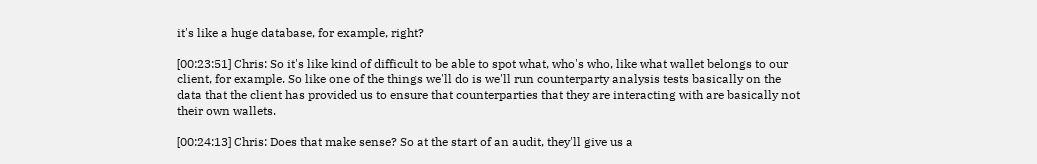it's like a huge database, for example, right?

[00:23:51] Chris: So it's like kind of difficult to be able to spot what, who's who, like what wallet belongs to our client, for example. So like one of the things we'll do is we'll run counterparty analysis tests basically on the data that the client has provided us to ensure that counterparties that they are interacting with are basically not their own wallets.

[00:24:13] Chris: Does that make sense? So at the start of an audit, they'll give us a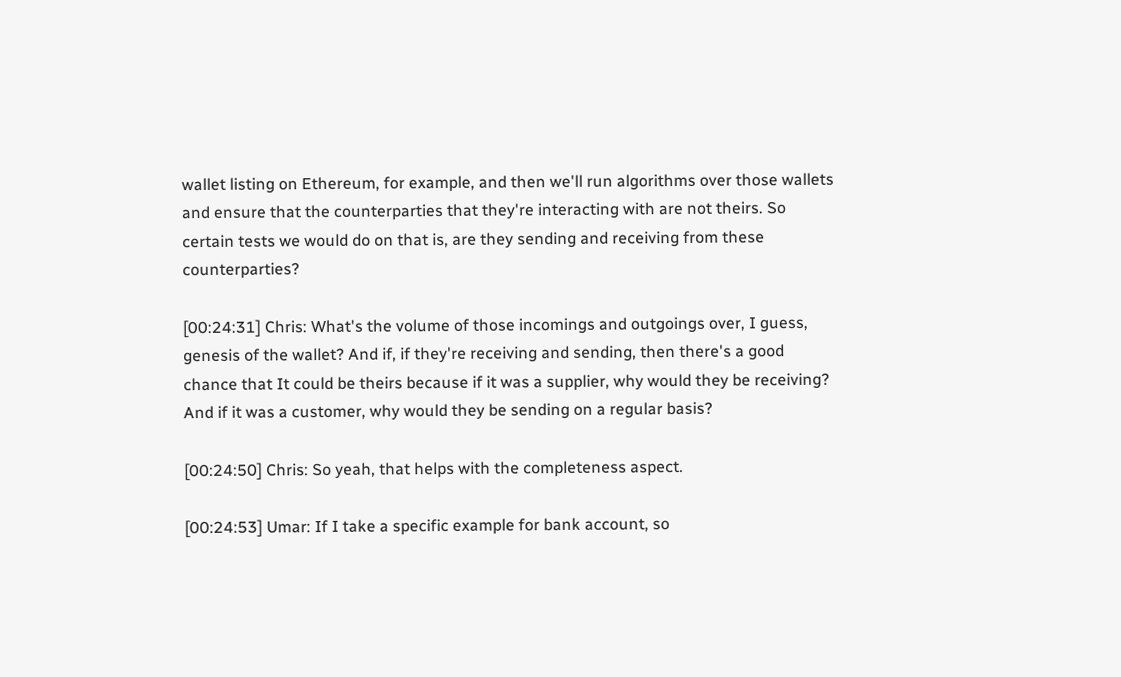wallet listing on Ethereum, for example, and then we'll run algorithms over those wallets and ensure that the counterparties that they're interacting with are not theirs. So certain tests we would do on that is, are they sending and receiving from these counterparties?

[00:24:31] Chris: What's the volume of those incomings and outgoings over, I guess, genesis of the wallet? And if, if they're receiving and sending, then there's a good chance that It could be theirs because if it was a supplier, why would they be receiving? And if it was a customer, why would they be sending on a regular basis?

[00:24:50] Chris: So yeah, that helps with the completeness aspect.

[00:24:53] Umar: If I take a specific example for bank account, so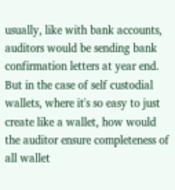usually, like with bank accounts, auditors would be sending bank confirmation letters at year end. But in the case of self custodial wallets, where it's so easy to just create like a wallet, how would the auditor ensure completeness of all wallet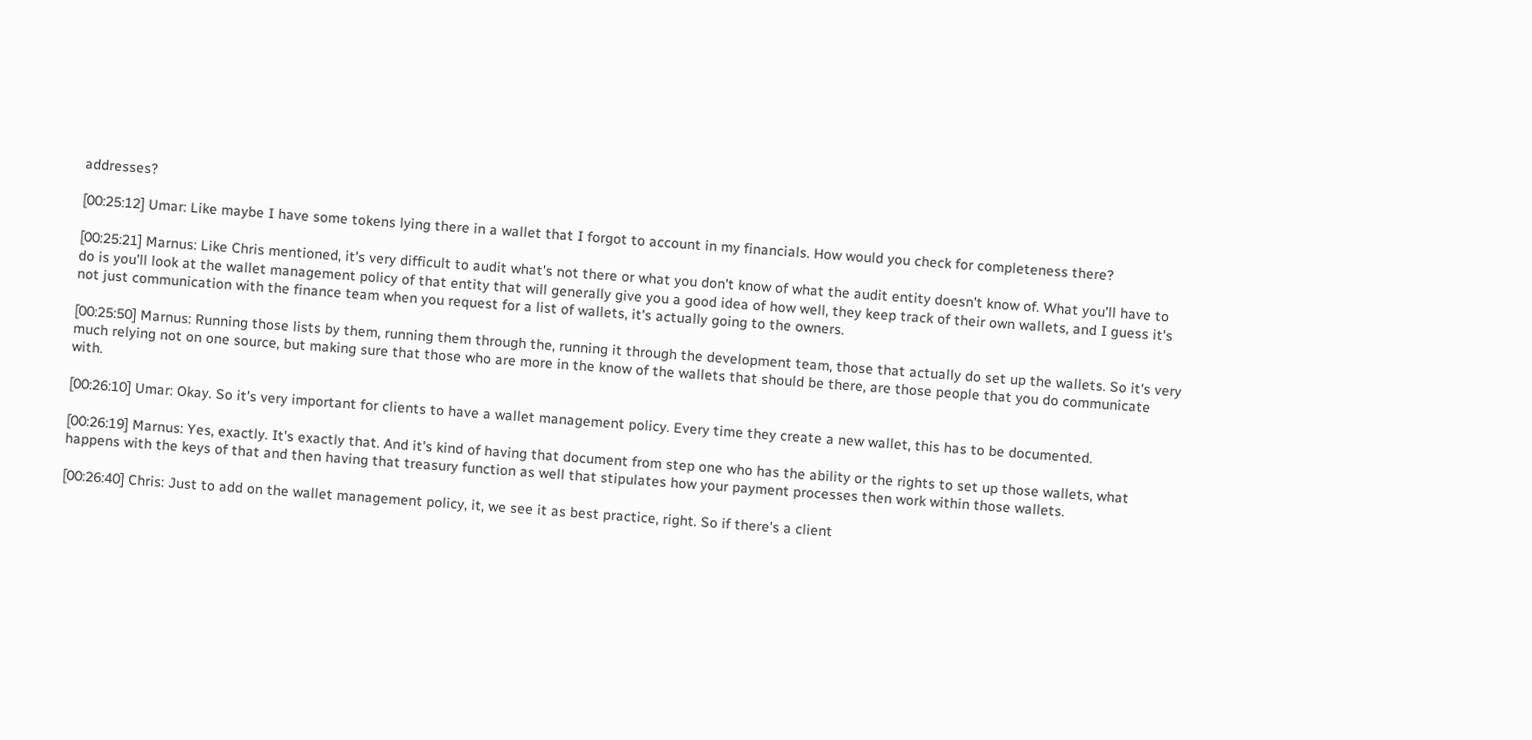addresses?

[00:25:12] Umar: Like maybe I have some tokens lying there in a wallet that I forgot to account in my financials. How would you check for completeness there?

[00:25:21] Marnus: Like Chris mentioned, it's very difficult to audit what's not there or what you don't know of what the audit entity doesn't know of. What you'll have to do is you'll look at the wallet management policy of that entity that will generally give you a good idea of how well, they keep track of their own wallets, and I guess it's not just communication with the finance team when you request for a list of wallets, it's actually going to the owners.

[00:25:50] Marnus: Running those lists by them, running them through the, running it through the development team, those that actually do set up the wallets. So it's very much relying not on one source, but making sure that those who are more in the know of the wallets that should be there, are those people that you do communicate with.

[00:26:10] Umar: Okay. So it's very important for clients to have a wallet management policy. Every time they create a new wallet, this has to be documented.

[00:26:19] Marnus: Yes, exactly. It's exactly that. And it's kind of having that document from step one who has the ability or the rights to set up those wallets, what happens with the keys of that and then having that treasury function as well that stipulates how your payment processes then work within those wallets.

[00:26:40] Chris: Just to add on the wallet management policy, it, we see it as best practice, right. So if there's a client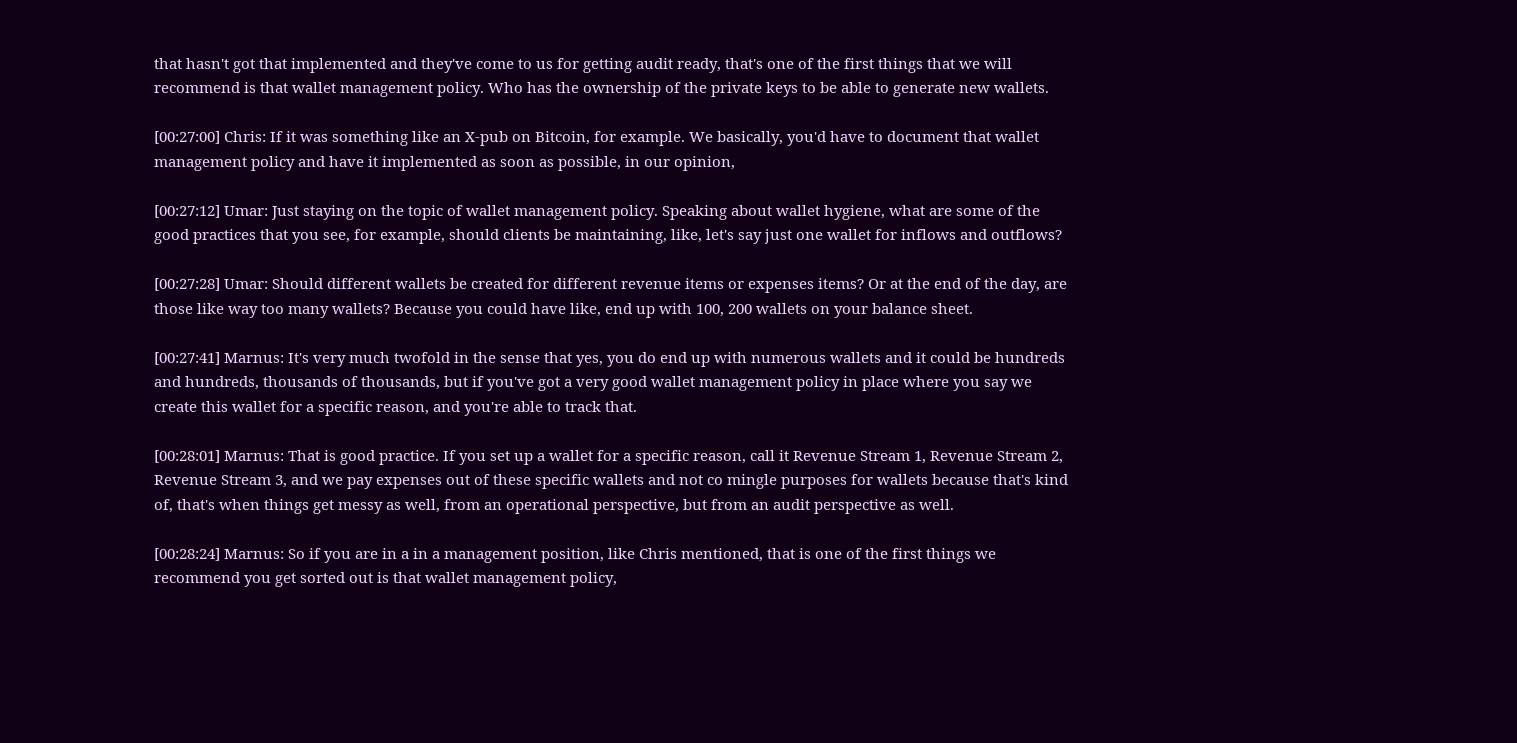that hasn't got that implemented and they've come to us for getting audit ready, that's one of the first things that we will recommend is that wallet management policy. Who has the ownership of the private keys to be able to generate new wallets.

[00:27:00] Chris: If it was something like an X-pub on Bitcoin, for example. We basically, you'd have to document that wallet management policy and have it implemented as soon as possible, in our opinion,

[00:27:12] Umar: Just staying on the topic of wallet management policy. Speaking about wallet hygiene, what are some of the good practices that you see, for example, should clients be maintaining, like, let's say just one wallet for inflows and outflows?

[00:27:28] Umar: Should different wallets be created for different revenue items or expenses items? Or at the end of the day, are those like way too many wallets? Because you could have like, end up with 100, 200 wallets on your balance sheet.

[00:27:41] Marnus: It's very much twofold in the sense that yes, you do end up with numerous wallets and it could be hundreds and hundreds, thousands of thousands, but if you've got a very good wallet management policy in place where you say we create this wallet for a specific reason, and you're able to track that.

[00:28:01] Marnus: That is good practice. If you set up a wallet for a specific reason, call it Revenue Stream 1, Revenue Stream 2, Revenue Stream 3, and we pay expenses out of these specific wallets and not co mingle purposes for wallets because that's kind of, that's when things get messy as well, from an operational perspective, but from an audit perspective as well.

[00:28:24] Marnus: So if you are in a in a management position, like Chris mentioned, that is one of the first things we recommend you get sorted out is that wallet management policy,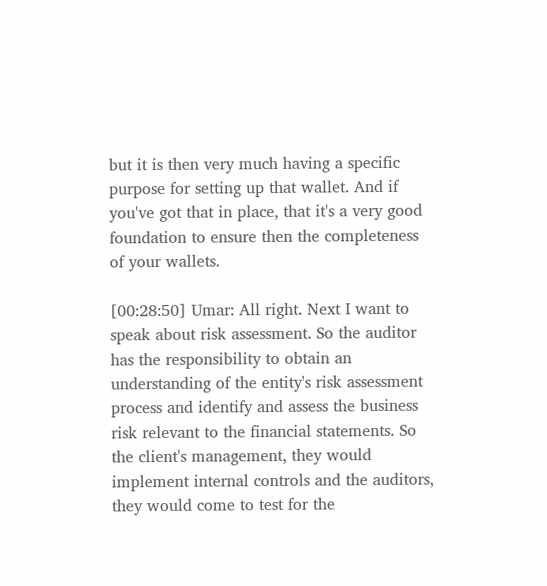but it is then very much having a specific purpose for setting up that wallet. And if you've got that in place, that it's a very good foundation to ensure then the completeness of your wallets.

[00:28:50] Umar: All right. Next I want to speak about risk assessment. So the auditor has the responsibility to obtain an understanding of the entity's risk assessment process and identify and assess the business risk relevant to the financial statements. So the client's management, they would implement internal controls and the auditors, they would come to test for the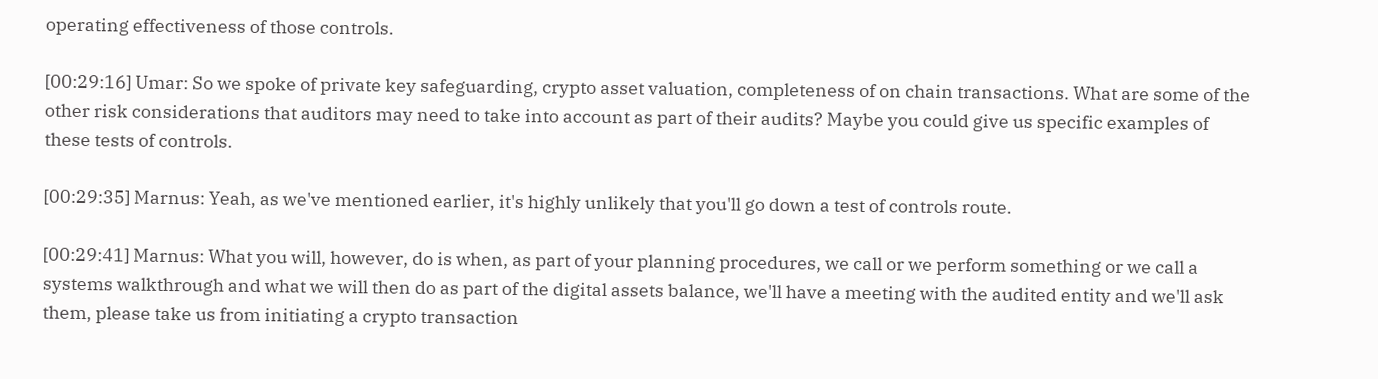operating effectiveness of those controls.

[00:29:16] Umar: So we spoke of private key safeguarding, crypto asset valuation, completeness of on chain transactions. What are some of the other risk considerations that auditors may need to take into account as part of their audits? Maybe you could give us specific examples of these tests of controls.

[00:29:35] Marnus: Yeah, as we've mentioned earlier, it's highly unlikely that you'll go down a test of controls route.

[00:29:41] Marnus: What you will, however, do is when, as part of your planning procedures, we call or we perform something or we call a systems walkthrough and what we will then do as part of the digital assets balance, we'll have a meeting with the audited entity and we'll ask them, please take us from initiating a crypto transaction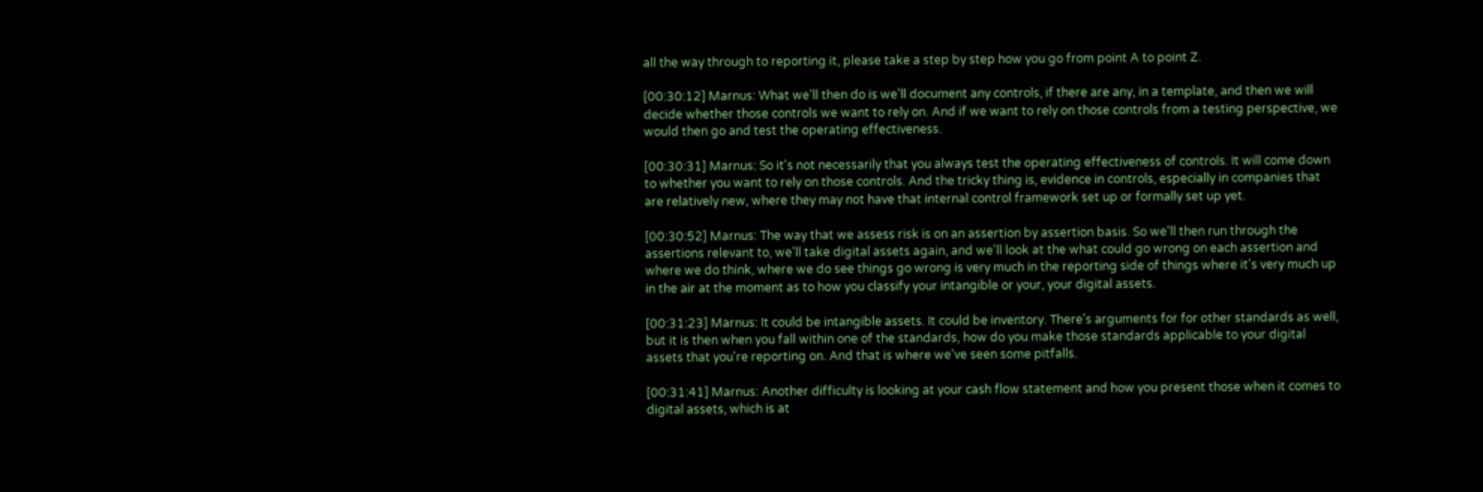all the way through to reporting it, please take a step by step how you go from point A to point Z.

[00:30:12] Marnus: What we'll then do is we'll document any controls, if there are any, in a template, and then we will decide whether those controls we want to rely on. And if we want to rely on those controls from a testing perspective, we would then go and test the operating effectiveness.

[00:30:31] Marnus: So it's not necessarily that you always test the operating effectiveness of controls. It will come down to whether you want to rely on those controls. And the tricky thing is, evidence in controls, especially in companies that are relatively new, where they may not have that internal control framework set up or formally set up yet.

[00:30:52] Marnus: The way that we assess risk is on an assertion by assertion basis. So we'll then run through the assertions relevant to, we'll take digital assets again, and we'll look at the what could go wrong on each assertion and where we do think, where we do see things go wrong is very much in the reporting side of things where it's very much up in the air at the moment as to how you classify your intangible or your, your digital assets.

[00:31:23] Marnus: It could be intangible assets. It could be inventory. There's arguments for for other standards as well, but it is then when you fall within one of the standards, how do you make those standards applicable to your digital assets that you're reporting on. And that is where we've seen some pitfalls.

[00:31:41] Marnus: Another difficulty is looking at your cash flow statement and how you present those when it comes to digital assets, which is at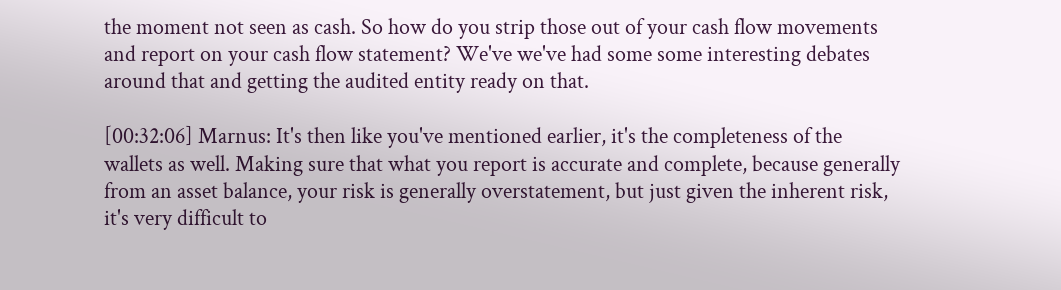the moment not seen as cash. So how do you strip those out of your cash flow movements and report on your cash flow statement? We've we've had some some interesting debates around that and getting the audited entity ready on that.

[00:32:06] Marnus: It's then like you've mentioned earlier, it's the completeness of the wallets as well. Making sure that what you report is accurate and complete, because generally from an asset balance, your risk is generally overstatement, but just given the inherent risk, it's very difficult to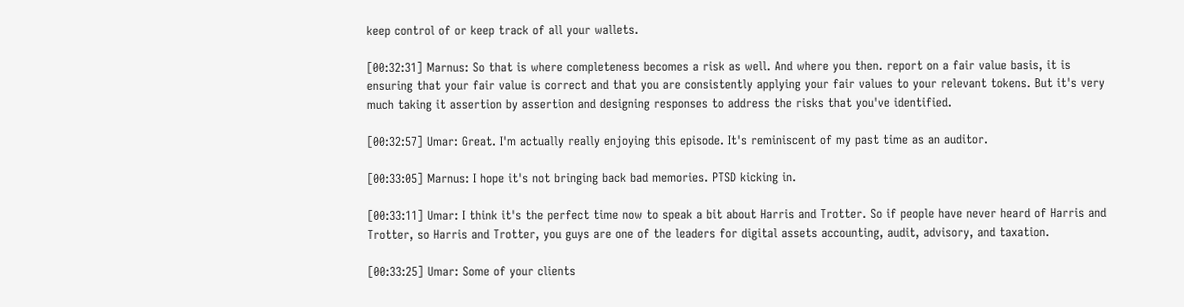keep control of or keep track of all your wallets.

[00:32:31] Marnus: So that is where completeness becomes a risk as well. And where you then. report on a fair value basis, it is ensuring that your fair value is correct and that you are consistently applying your fair values to your relevant tokens. But it's very much taking it assertion by assertion and designing responses to address the risks that you've identified.

[00:32:57] Umar: Great. I'm actually really enjoying this episode. It's reminiscent of my past time as an auditor.

[00:33:05] Marnus: I hope it's not bringing back bad memories. PTSD kicking in.

[00:33:11] Umar: I think it's the perfect time now to speak a bit about Harris and Trotter. So if people have never heard of Harris and Trotter, so Harris and Trotter, you guys are one of the leaders for digital assets accounting, audit, advisory, and taxation.

[00:33:25] Umar: Some of your clients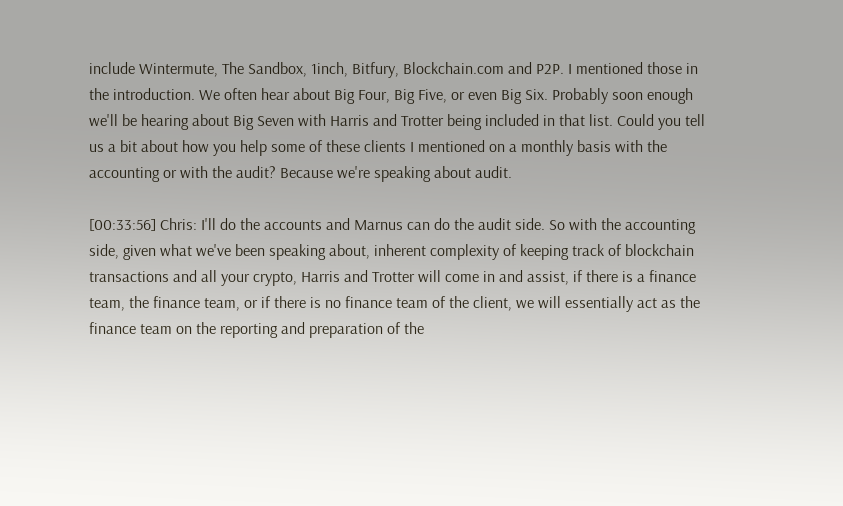include Wintermute, The Sandbox, 1inch, Bitfury, Blockchain.com and P2P. I mentioned those in the introduction. We often hear about Big Four, Big Five, or even Big Six. Probably soon enough we'll be hearing about Big Seven with Harris and Trotter being included in that list. Could you tell us a bit about how you help some of these clients I mentioned on a monthly basis with the accounting or with the audit? Because we're speaking about audit.

[00:33:56] Chris: I'll do the accounts and Marnus can do the audit side. So with the accounting side, given what we've been speaking about, inherent complexity of keeping track of blockchain transactions and all your crypto, Harris and Trotter will come in and assist, if there is a finance team, the finance team, or if there is no finance team of the client, we will essentially act as the finance team on the reporting and preparation of the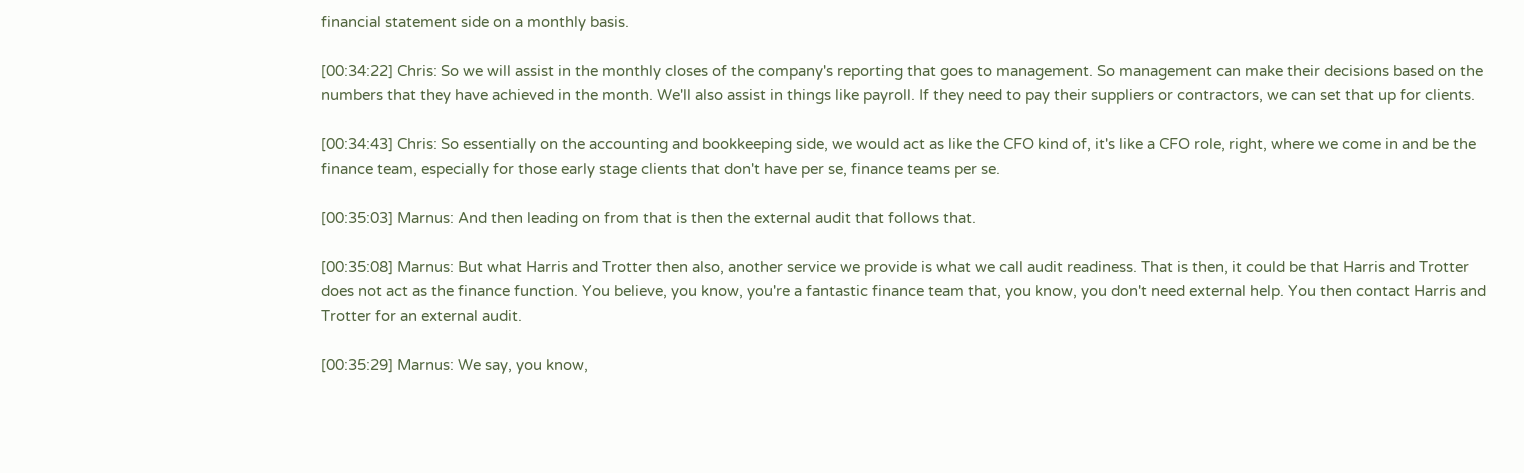financial statement side on a monthly basis.

[00:34:22] Chris: So we will assist in the monthly closes of the company's reporting that goes to management. So management can make their decisions based on the numbers that they have achieved in the month. We'll also assist in things like payroll. If they need to pay their suppliers or contractors, we can set that up for clients.

[00:34:43] Chris: So essentially on the accounting and bookkeeping side, we would act as like the CFO kind of, it's like a CFO role, right, where we come in and be the finance team, especially for those early stage clients that don't have per se, finance teams per se.

[00:35:03] Marnus: And then leading on from that is then the external audit that follows that.

[00:35:08] Marnus: But what Harris and Trotter then also, another service we provide is what we call audit readiness. That is then, it could be that Harris and Trotter does not act as the finance function. You believe, you know, you're a fantastic finance team that, you know, you don't need external help. You then contact Harris and Trotter for an external audit.

[00:35:29] Marnus: We say, you know,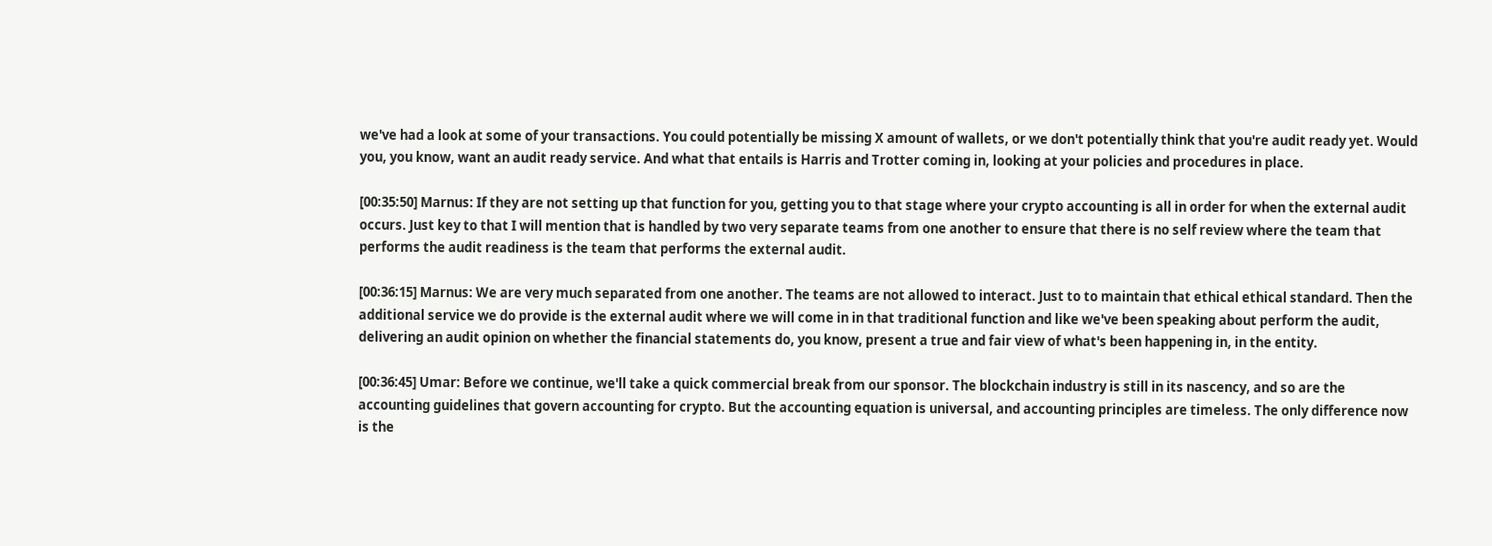we've had a look at some of your transactions. You could potentially be missing X amount of wallets, or we don't potentially think that you're audit ready yet. Would you, you know, want an audit ready service. And what that entails is Harris and Trotter coming in, looking at your policies and procedures in place.

[00:35:50] Marnus: If they are not setting up that function for you, getting you to that stage where your crypto accounting is all in order for when the external audit occurs. Just key to that I will mention that is handled by two very separate teams from one another to ensure that there is no self review where the team that performs the audit readiness is the team that performs the external audit.

[00:36:15] Marnus: We are very much separated from one another. The teams are not allowed to interact. Just to to maintain that ethical ethical standard. Then the additional service we do provide is the external audit where we will come in in that traditional function and like we've been speaking about perform the audit, delivering an audit opinion on whether the financial statements do, you know, present a true and fair view of what's been happening in, in the entity.

[00:36:45] Umar: Before we continue, we'll take a quick commercial break from our sponsor. The blockchain industry is still in its nascency, and so are the accounting guidelines that govern accounting for crypto. But the accounting equation is universal, and accounting principles are timeless. The only difference now is the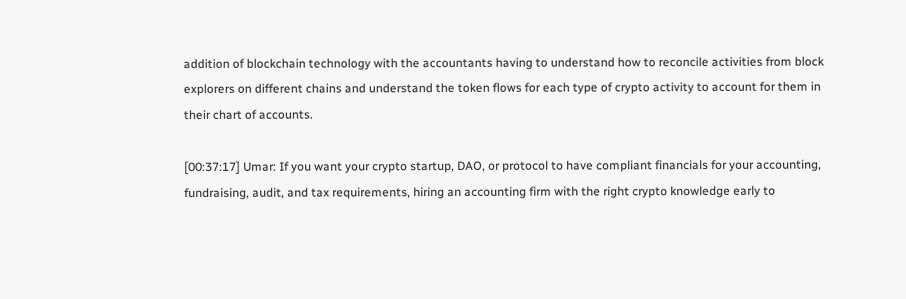addition of blockchain technology with the accountants having to understand how to reconcile activities from block explorers on different chains and understand the token flows for each type of crypto activity to account for them in their chart of accounts.

[00:37:17] Umar: If you want your crypto startup, DAO, or protocol to have compliant financials for your accounting, fundraising, audit, and tax requirements, hiring an accounting firm with the right crypto knowledge early to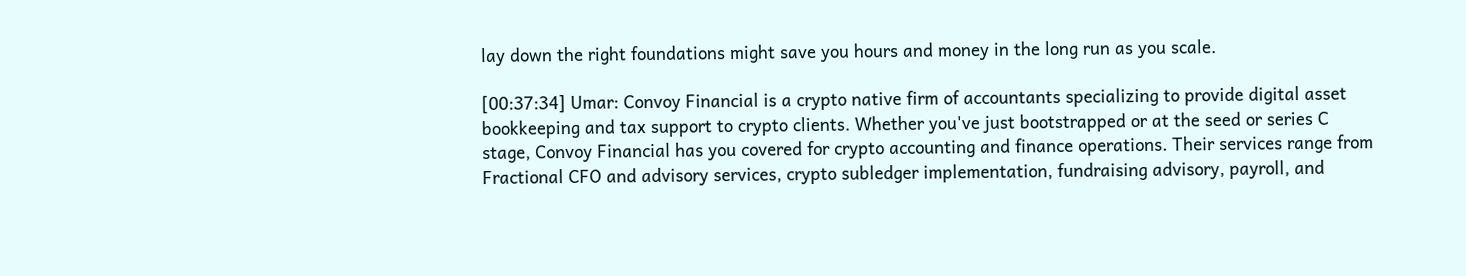lay down the right foundations might save you hours and money in the long run as you scale.

[00:37:34] Umar: Convoy Financial is a crypto native firm of accountants specializing to provide digital asset bookkeeping and tax support to crypto clients. Whether you've just bootstrapped or at the seed or series C stage, Convoy Financial has you covered for crypto accounting and finance operations. Their services range from Fractional CFO and advisory services, crypto subledger implementation, fundraising advisory, payroll, and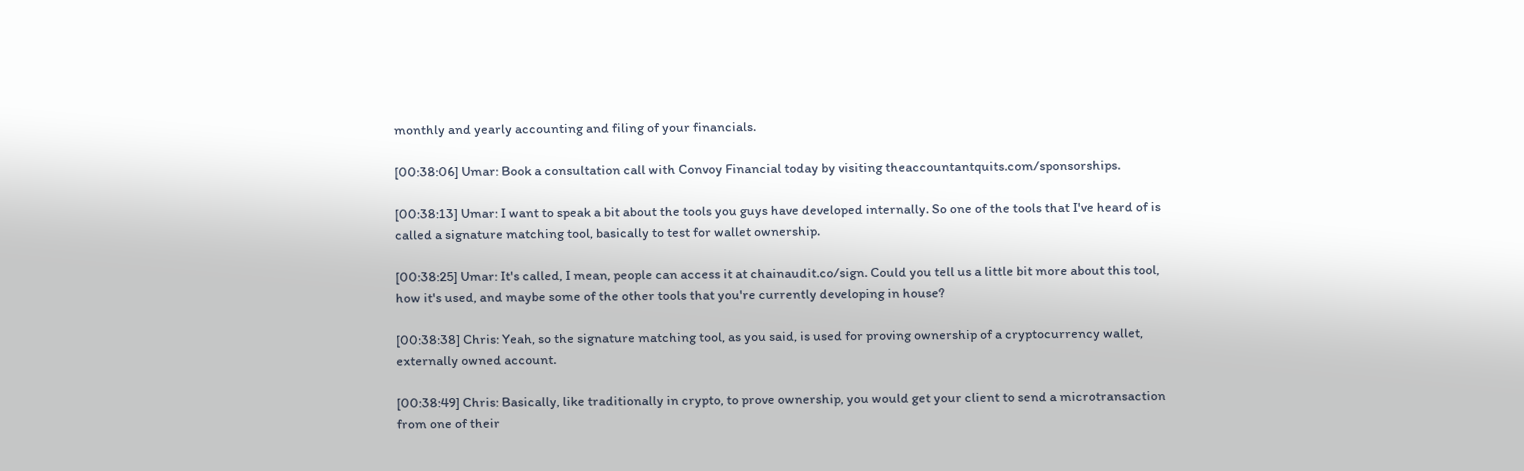monthly and yearly accounting and filing of your financials.

[00:38:06] Umar: Book a consultation call with Convoy Financial today by visiting theaccountantquits.com/sponsorships.

[00:38:13] Umar: I want to speak a bit about the tools you guys have developed internally. So one of the tools that I've heard of is called a signature matching tool, basically to test for wallet ownership.

[00:38:25] Umar: It's called, I mean, people can access it at chainaudit.co/sign. Could you tell us a little bit more about this tool, how it's used, and maybe some of the other tools that you're currently developing in house?

[00:38:38] Chris: Yeah, so the signature matching tool, as you said, is used for proving ownership of a cryptocurrency wallet, externally owned account.

[00:38:49] Chris: Basically, like traditionally in crypto, to prove ownership, you would get your client to send a microtransaction from one of their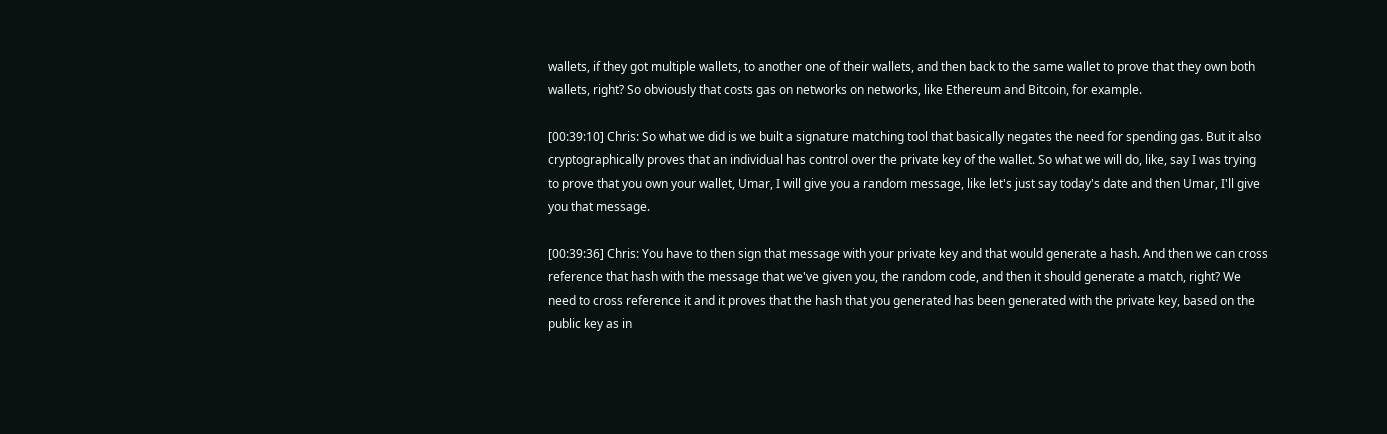wallets, if they got multiple wallets, to another one of their wallets, and then back to the same wallet to prove that they own both wallets, right? So obviously that costs gas on networks on networks, like Ethereum and Bitcoin, for example.

[00:39:10] Chris: So what we did is we built a signature matching tool that basically negates the need for spending gas. But it also cryptographically proves that an individual has control over the private key of the wallet. So what we will do, like, say I was trying to prove that you own your wallet, Umar, I will give you a random message, like let's just say today's date and then Umar, I'll give you that message.

[00:39:36] Chris: You have to then sign that message with your private key and that would generate a hash. And then we can cross reference that hash with the message that we've given you, the random code, and then it should generate a match, right? We need to cross reference it and it proves that the hash that you generated has been generated with the private key, based on the public key as in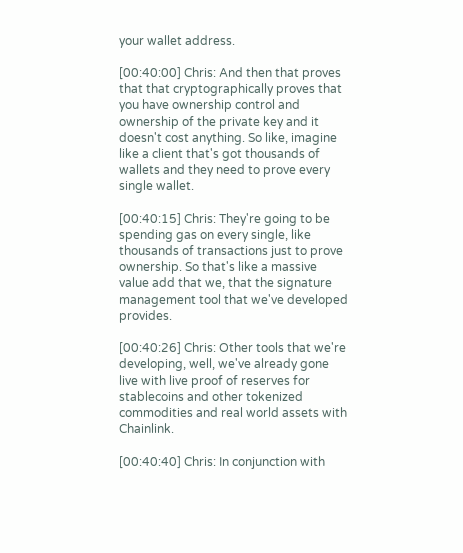your wallet address.

[00:40:00] Chris: And then that proves that that cryptographically proves that you have ownership control and ownership of the private key and it doesn't cost anything. So like, imagine like a client that's got thousands of wallets and they need to prove every single wallet.

[00:40:15] Chris: They're going to be spending gas on every single, like thousands of transactions just to prove ownership. So that's like a massive value add that we, that the signature management tool that we've developed provides.

[00:40:26] Chris: Other tools that we're developing, well, we've already gone live with live proof of reserves for stablecoins and other tokenized commodities and real world assets with Chainlink.

[00:40:40] Chris: In conjunction with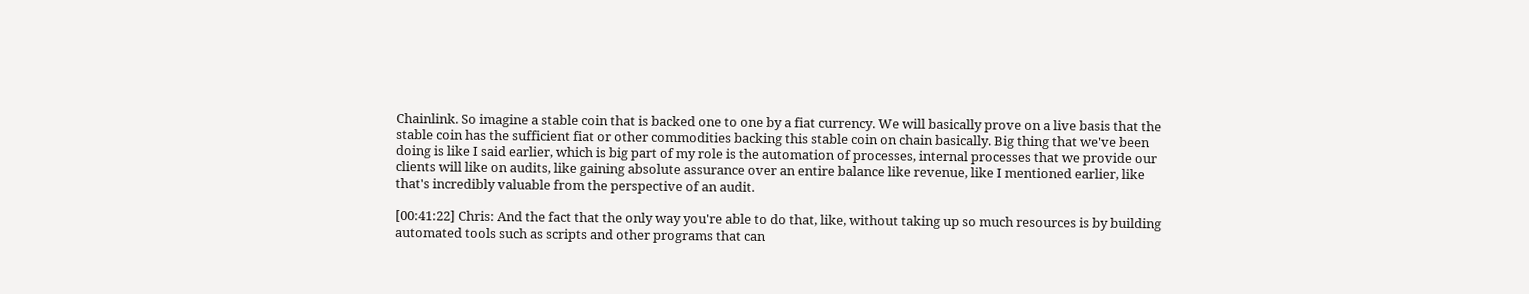Chainlink. So imagine a stable coin that is backed one to one by a fiat currency. We will basically prove on a live basis that the stable coin has the sufficient fiat or other commodities backing this stable coin on chain basically. Big thing that we've been doing is like I said earlier, which is big part of my role is the automation of processes, internal processes that we provide our clients will like on audits, like gaining absolute assurance over an entire balance like revenue, like I mentioned earlier, like that's incredibly valuable from the perspective of an audit.

[00:41:22] Chris: And the fact that the only way you're able to do that, like, without taking up so much resources is by building automated tools such as scripts and other programs that can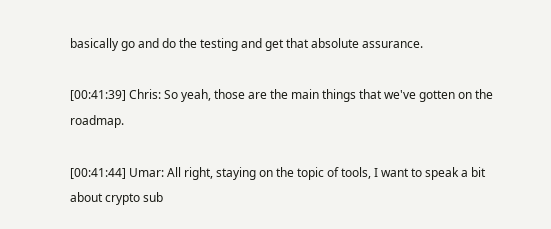basically go and do the testing and get that absolute assurance.

[00:41:39] Chris: So yeah, those are the main things that we've gotten on the roadmap.

[00:41:44] Umar: All right, staying on the topic of tools, I want to speak a bit about crypto sub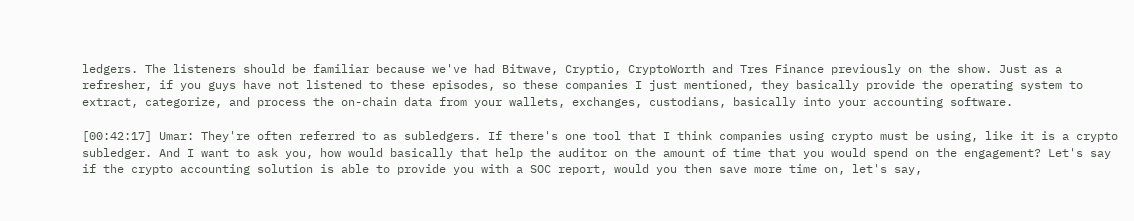ledgers. The listeners should be familiar because we've had Bitwave, Cryptio, CryptoWorth and Tres Finance previously on the show. Just as a refresher, if you guys have not listened to these episodes, so these companies I just mentioned, they basically provide the operating system to extract, categorize, and process the on-chain data from your wallets, exchanges, custodians, basically into your accounting software.

[00:42:17] Umar: They're often referred to as subledgers. If there's one tool that I think companies using crypto must be using, like it is a crypto subledger. And I want to ask you, how would basically that help the auditor on the amount of time that you would spend on the engagement? Let's say if the crypto accounting solution is able to provide you with a SOC report, would you then save more time on, let's say,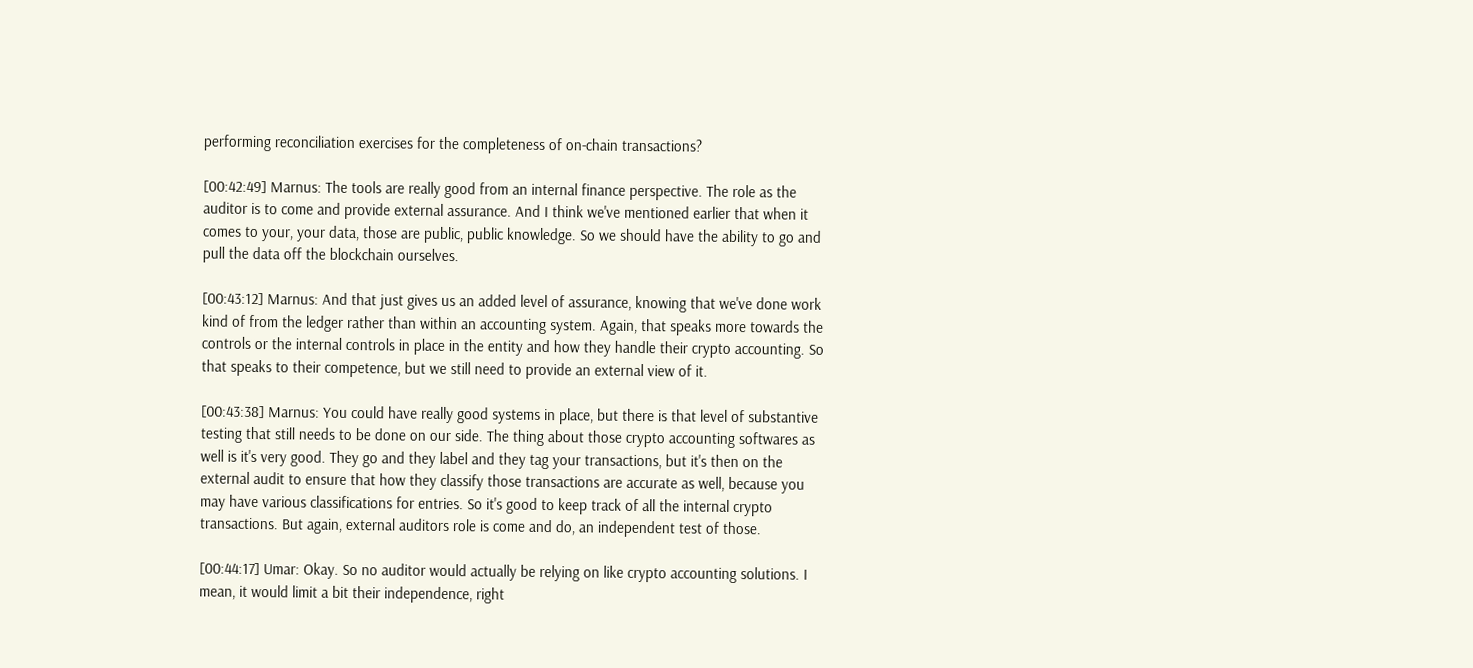performing reconciliation exercises for the completeness of on-chain transactions?

[00:42:49] Marnus: The tools are really good from an internal finance perspective. The role as the auditor is to come and provide external assurance. And I think we've mentioned earlier that when it comes to your, your data, those are public, public knowledge. So we should have the ability to go and pull the data off the blockchain ourselves.

[00:43:12] Marnus: And that just gives us an added level of assurance, knowing that we've done work kind of from the ledger rather than within an accounting system. Again, that speaks more towards the controls or the internal controls in place in the entity and how they handle their crypto accounting. So that speaks to their competence, but we still need to provide an external view of it.

[00:43:38] Marnus: You could have really good systems in place, but there is that level of substantive testing that still needs to be done on our side. The thing about those crypto accounting softwares as well is it's very good. They go and they label and they tag your transactions, but it's then on the external audit to ensure that how they classify those transactions are accurate as well, because you may have various classifications for entries. So it's good to keep track of all the internal crypto transactions. But again, external auditors role is come and do, an independent test of those.

[00:44:17] Umar: Okay. So no auditor would actually be relying on like crypto accounting solutions. I mean, it would limit a bit their independence, right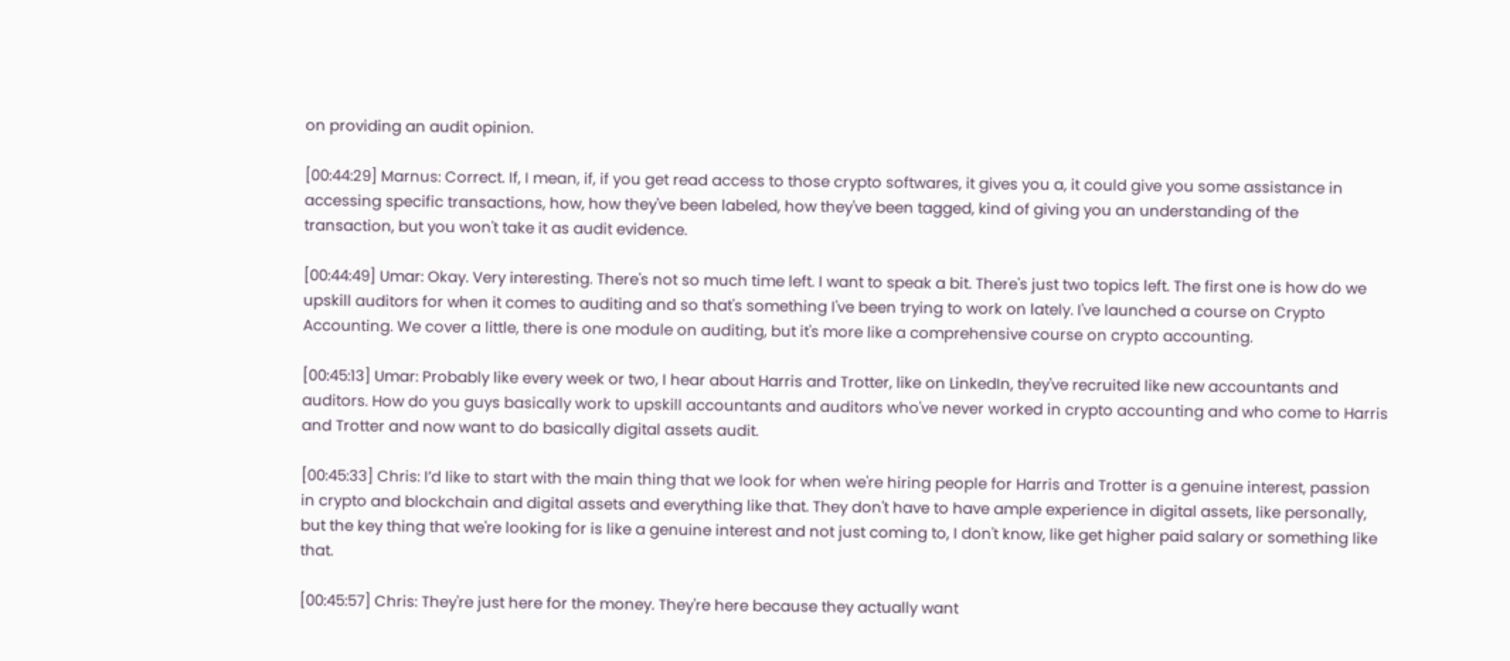on providing an audit opinion.

[00:44:29] Marnus: Correct. If, I mean, if, if you get read access to those crypto softwares, it gives you a, it could give you some assistance in accessing specific transactions, how, how they've been labeled, how they've been tagged, kind of giving you an understanding of the transaction, but you won't take it as audit evidence.

[00:44:49] Umar: Okay. Very interesting. There's not so much time left. I want to speak a bit. There's just two topics left. The first one is how do we upskill auditors for when it comes to auditing and so that's something I've been trying to work on lately. I've launched a course on Crypto Accounting. We cover a little, there is one module on auditing, but it's more like a comprehensive course on crypto accounting.

[00:45:13] Umar: Probably like every week or two, I hear about Harris and Trotter, like on LinkedIn, they've recruited like new accountants and auditors. How do you guys basically work to upskill accountants and auditors who've never worked in crypto accounting and who come to Harris and Trotter and now want to do basically digital assets audit.

[00:45:33] Chris: I’d like to start with the main thing that we look for when we're hiring people for Harris and Trotter is a genuine interest, passion in crypto and blockchain and digital assets and everything like that. They don't have to have ample experience in digital assets, like personally, but the key thing that we're looking for is like a genuine interest and not just coming to, I don't know, like get higher paid salary or something like that.

[00:45:57] Chris: They're just here for the money. They're here because they actually want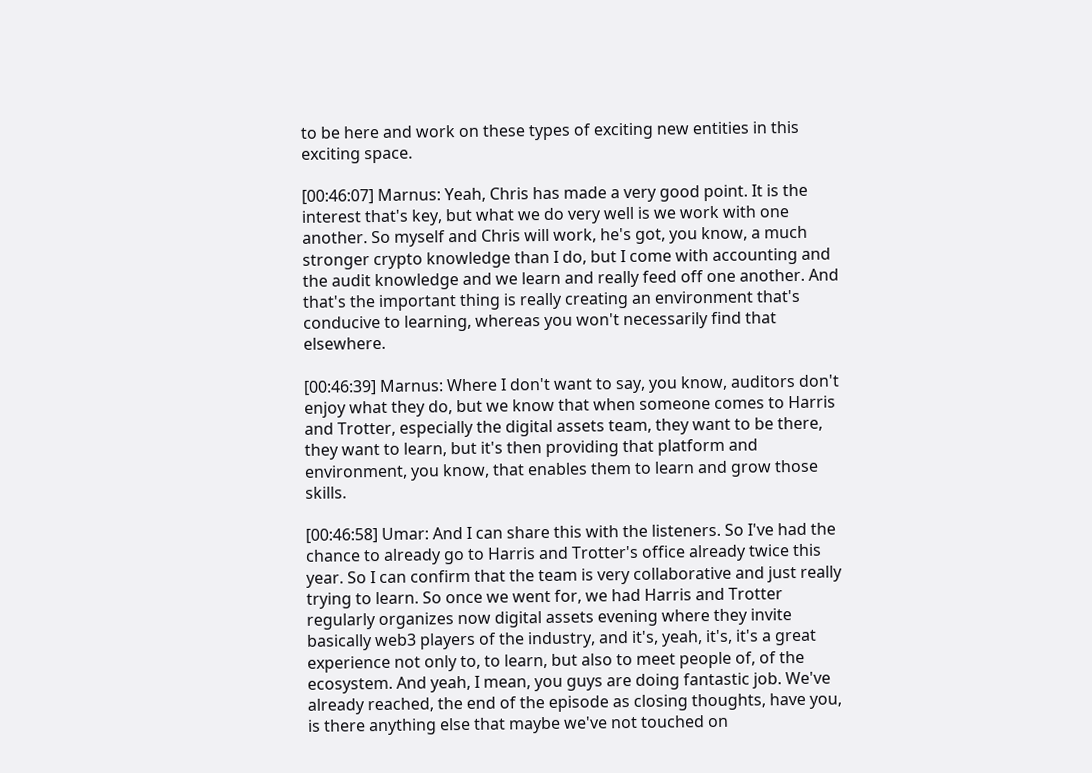to be here and work on these types of exciting new entities in this exciting space.

[00:46:07] Marnus: Yeah, Chris has made a very good point. It is the interest that's key, but what we do very well is we work with one another. So myself and Chris will work, he's got, you know, a much stronger crypto knowledge than I do, but I come with accounting and the audit knowledge and we learn and really feed off one another. And that's the important thing is really creating an environment that's conducive to learning, whereas you won't necessarily find that elsewhere.

[00:46:39] Marnus: Where I don't want to say, you know, auditors don't enjoy what they do, but we know that when someone comes to Harris and Trotter, especially the digital assets team, they want to be there, they want to learn, but it's then providing that platform and environment, you know, that enables them to learn and grow those skills.

[00:46:58] Umar: And I can share this with the listeners. So I've had the chance to already go to Harris and Trotter's office already twice this year. So I can confirm that the team is very collaborative and just really trying to learn. So once we went for, we had Harris and Trotter regularly organizes now digital assets evening where they invite basically web3 players of the industry, and it's, yeah, it's, it's a great experience not only to, to learn, but also to meet people of, of the ecosystem. And yeah, I mean, you guys are doing fantastic job. We've already reached, the end of the episode as closing thoughts, have you, is there anything else that maybe we've not touched on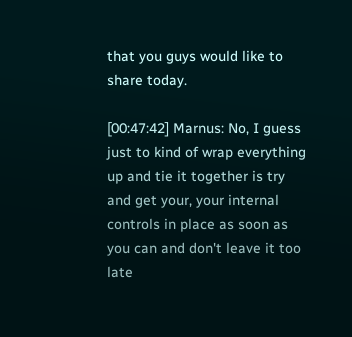that you guys would like to share today.

[00:47:42] Marnus: No, I guess just to kind of wrap everything up and tie it together is try and get your, your internal controls in place as soon as you can and don't leave it too late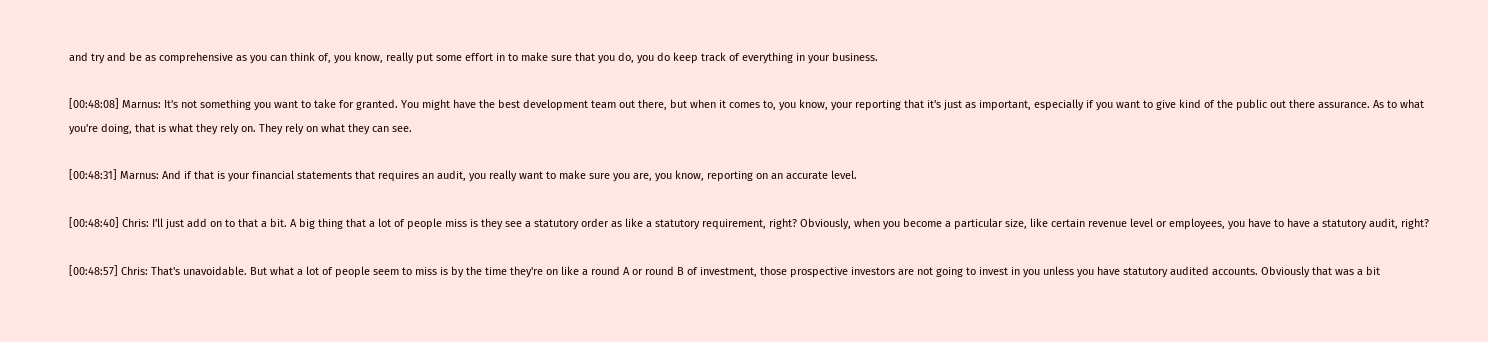and try and be as comprehensive as you can think of, you know, really put some effort in to make sure that you do, you do keep track of everything in your business.

[00:48:08] Marnus: It's not something you want to take for granted. You might have the best development team out there, but when it comes to, you know, your reporting that it's just as important, especially if you want to give kind of the public out there assurance. As to what you're doing, that is what they rely on. They rely on what they can see.

[00:48:31] Marnus: And if that is your financial statements that requires an audit, you really want to make sure you are, you know, reporting on an accurate level.

[00:48:40] Chris: I'll just add on to that a bit. A big thing that a lot of people miss is they see a statutory order as like a statutory requirement, right? Obviously, when you become a particular size, like certain revenue level or employees, you have to have a statutory audit, right?

[00:48:57] Chris: That's unavoidable. But what a lot of people seem to miss is by the time they're on like a round A or round B of investment, those prospective investors are not going to invest in you unless you have statutory audited accounts. Obviously that was a bit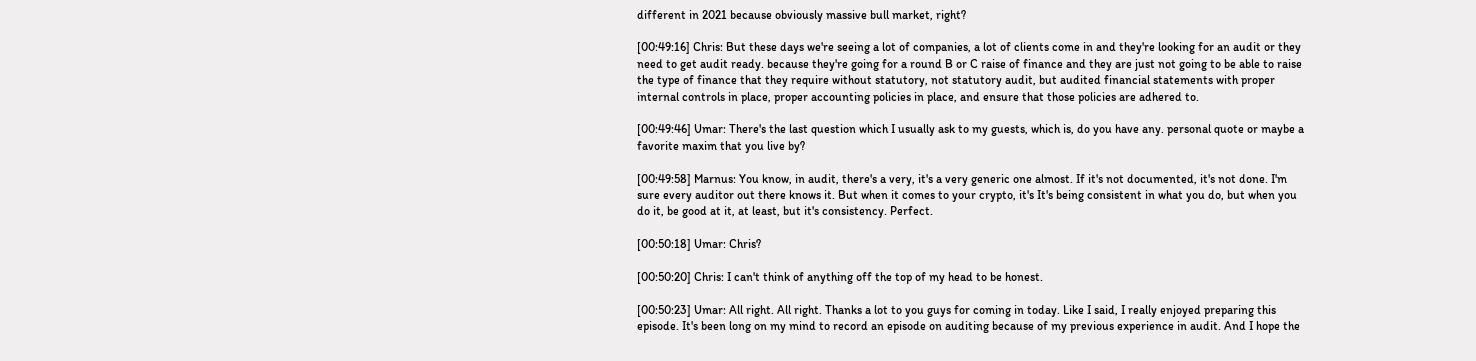different in 2021 because obviously massive bull market, right?

[00:49:16] Chris: But these days we're seeing a lot of companies, a lot of clients come in and they're looking for an audit or they need to get audit ready. because they're going for a round B or C raise of finance and they are just not going to be able to raise the type of finance that they require without statutory, not statutory audit, but audited financial statements with proper internal controls in place, proper accounting policies in place, and ensure that those policies are adhered to.

[00:49:46] Umar: There's the last question which I usually ask to my guests, which is, do you have any. personal quote or maybe a favorite maxim that you live by?

[00:49:58] Marnus: You know, in audit, there's a very, it's a very generic one almost. If it's not documented, it's not done. I'm sure every auditor out there knows it. But when it comes to your crypto, it's It's being consistent in what you do, but when you do it, be good at it, at least, but it's consistency. Perfect.

[00:50:18] Umar: Chris?

[00:50:20] Chris: I can't think of anything off the top of my head to be honest.

[00:50:23] Umar: All right. All right. Thanks a lot to you guys for coming in today. Like I said, I really enjoyed preparing this episode. It's been long on my mind to record an episode on auditing because of my previous experience in audit. And I hope the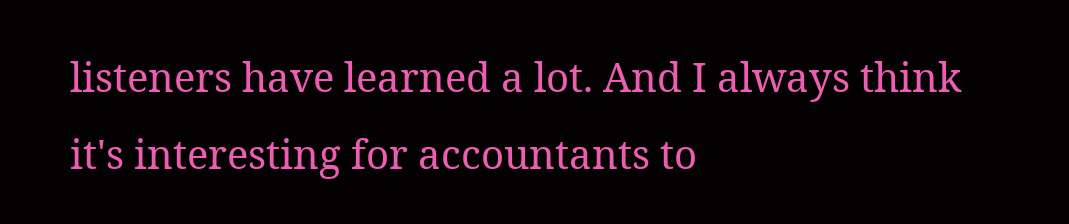listeners have learned a lot. And I always think it's interesting for accountants to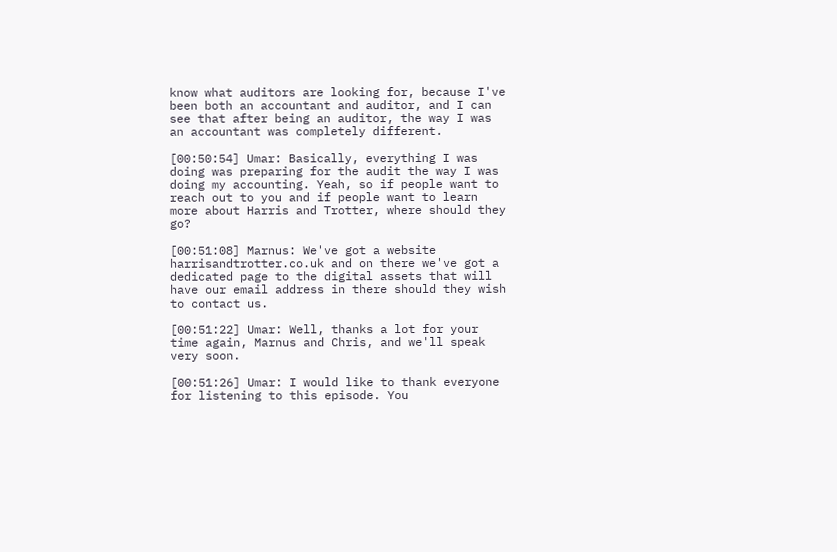know what auditors are looking for, because I've been both an accountant and auditor, and I can see that after being an auditor, the way I was an accountant was completely different.

[00:50:54] Umar: Basically, everything I was doing was preparing for the audit the way I was doing my accounting. Yeah, so if people want to reach out to you and if people want to learn more about Harris and Trotter, where should they go?

[00:51:08] Marnus: We've got a website harrisandtrotter.co.uk and on there we've got a dedicated page to the digital assets that will have our email address in there should they wish to contact us.

[00:51:22] Umar: Well, thanks a lot for your time again, Marnus and Chris, and we'll speak very soon.

[00:51:26] Umar: I would like to thank everyone for listening to this episode. You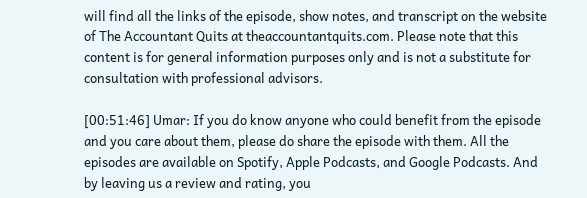will find all the links of the episode, show notes, and transcript on the website of The Accountant Quits at theaccountantquits.com. Please note that this content is for general information purposes only and is not a substitute for consultation with professional advisors.

[00:51:46] Umar: If you do know anyone who could benefit from the episode and you care about them, please do share the episode with them. All the episodes are available on Spotify, Apple Podcasts, and Google Podcasts. And by leaving us a review and rating, you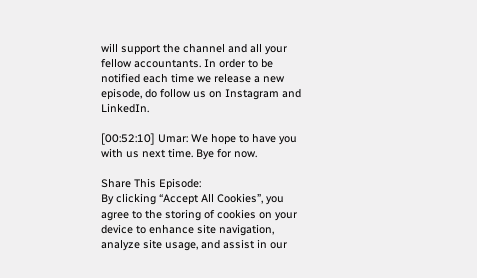will support the channel and all your fellow accountants. In order to be notified each time we release a new episode, do follow us on Instagram and LinkedIn.

[00:52:10] Umar: We hope to have you with us next time. Bye for now.

Share This Episode:
By clicking “Accept All Cookies”, you agree to the storing of cookies on your device to enhance site navigation, analyze site usage, and assist in our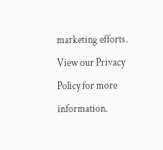marketing efforts. View our Privacy Policy for more information.